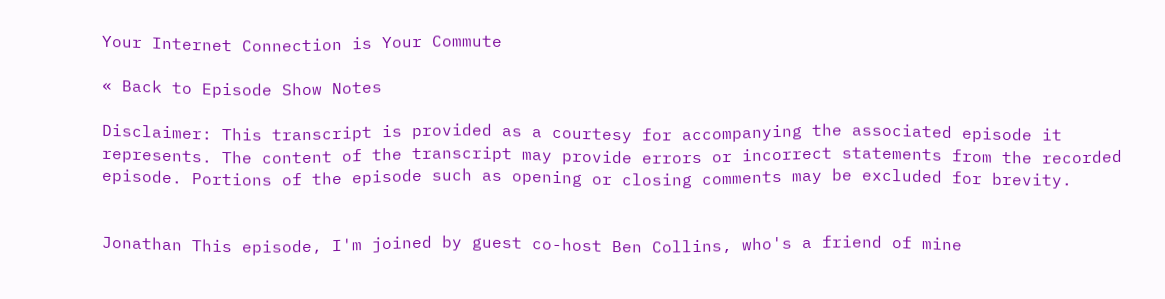Your Internet Connection is Your Commute

« Back to Episode Show Notes

Disclaimer: This transcript is provided as a courtesy for accompanying the associated episode it represents. The content of the transcript may provide errors or incorrect statements from the recorded episode. Portions of the episode such as opening or closing comments may be excluded for brevity.


Jonathan This episode, I'm joined by guest co-host Ben Collins, who's a friend of mine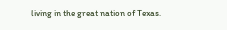living in the great nation of Texas.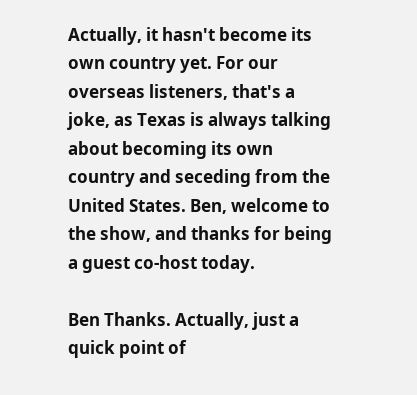Actually, it hasn't become its own country yet. For our overseas listeners, that's a joke, as Texas is always talking about becoming its own country and seceding from the United States. Ben, welcome to the show, and thanks for being a guest co-host today.

Ben Thanks. Actually, just a quick point of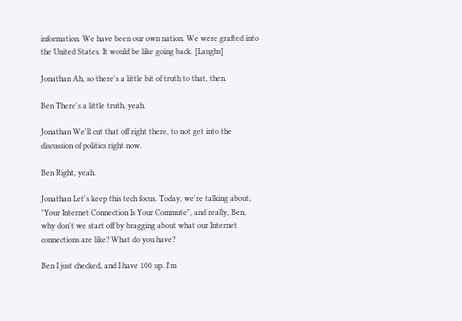information. We have been our own nation. We were grafted into the United States. It would be like going back. [Laughs]

Jonathan Ah, so there's a little bit of truth to that, then.

Ben There's a little truth, yeah.

Jonathan We'll cut that off right there, to not get into the discussion of politics right now.

Ben Right, yeah.

Jonathan Let's keep this tech focus. Today, we're talking about, "Your Internet Connection Is Your Commute", and really, Ben, why don't we start off by bragging about what our Internet connections are like? What do you have?

Ben I just checked, and I have 100 up. I'm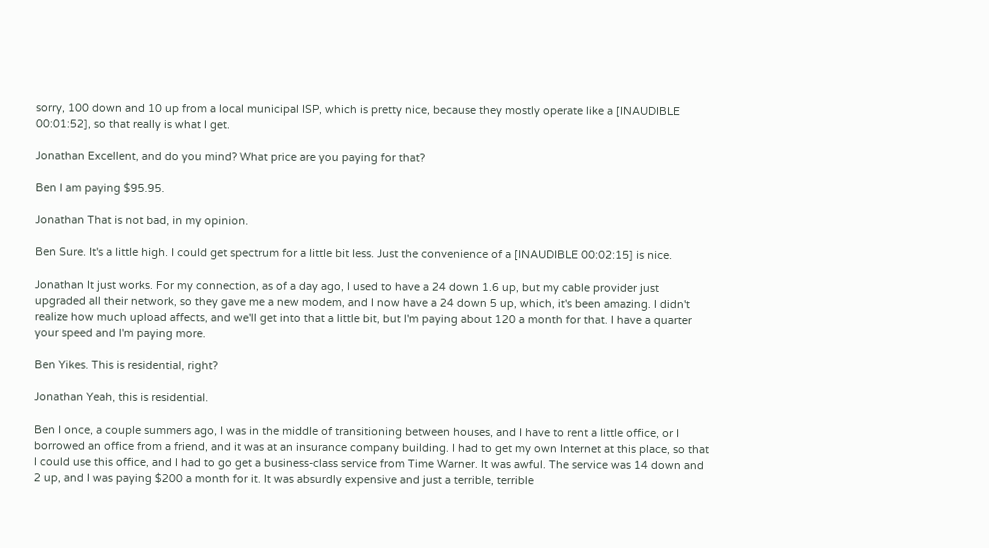sorry, 100 down and 10 up from a local municipal ISP, which is pretty nice, because they mostly operate like a [INAUDIBLE 00:01:52], so that really is what I get.

Jonathan Excellent, and do you mind? What price are you paying for that?

Ben I am paying $95.95.

Jonathan That is not bad, in my opinion.

Ben Sure. It's a little high. I could get spectrum for a little bit less. Just the convenience of a [INAUDIBLE 00:02:15] is nice.

Jonathan It just works. For my connection, as of a day ago, I used to have a 24 down 1.6 up, but my cable provider just upgraded all their network, so they gave me a new modem, and I now have a 24 down 5 up, which, it's been amazing. I didn't realize how much upload affects, and we'll get into that a little bit, but I'm paying about 120 a month for that. I have a quarter your speed and I'm paying more.

Ben Yikes. This is residential, right?

Jonathan Yeah, this is residential.

Ben I once, a couple summers ago, I was in the middle of transitioning between houses, and I have to rent a little office, or I borrowed an office from a friend, and it was at an insurance company building. I had to get my own Internet at this place, so that I could use this office, and I had to go get a business-class service from Time Warner. It was awful. The service was 14 down and 2 up, and I was paying $200 a month for it. It was absurdly expensive and just a terrible, terrible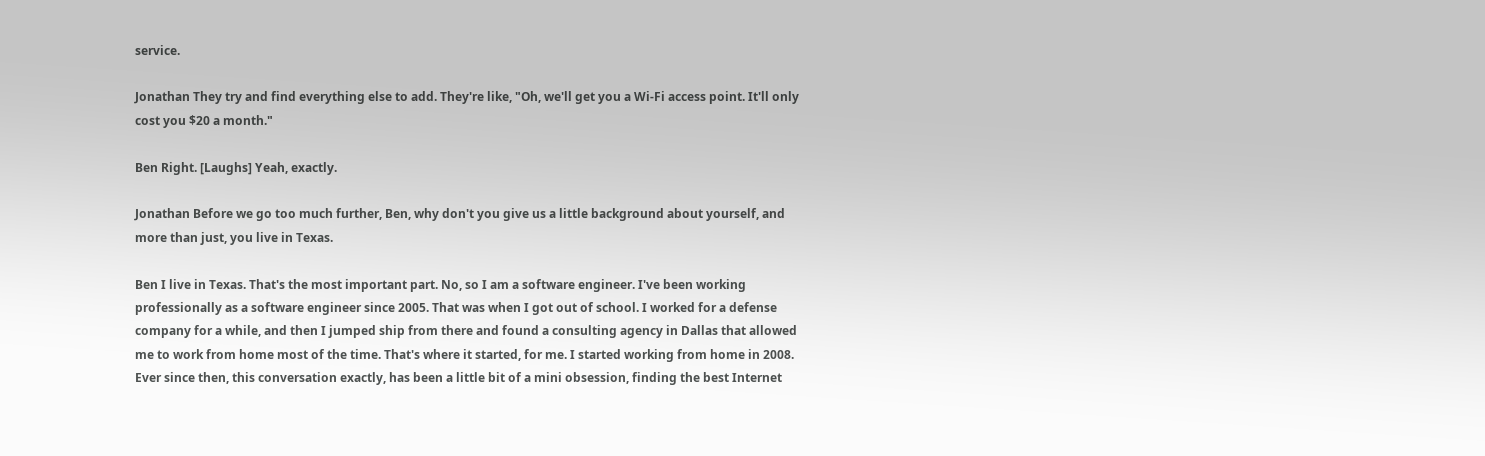service.

Jonathan They try and find everything else to add. They're like, "Oh, we'll get you a Wi-Fi access point. It'll only cost you $20 a month."

Ben Right. [Laughs] Yeah, exactly.

Jonathan Before we go too much further, Ben, why don't you give us a little background about yourself, and more than just, you live in Texas.

Ben I live in Texas. That's the most important part. No, so I am a software engineer. I've been working professionally as a software engineer since 2005. That was when I got out of school. I worked for a defense company for a while, and then I jumped ship from there and found a consulting agency in Dallas that allowed me to work from home most of the time. That's where it started, for me. I started working from home in 2008. Ever since then, this conversation exactly, has been a little bit of a mini obsession, finding the best Internet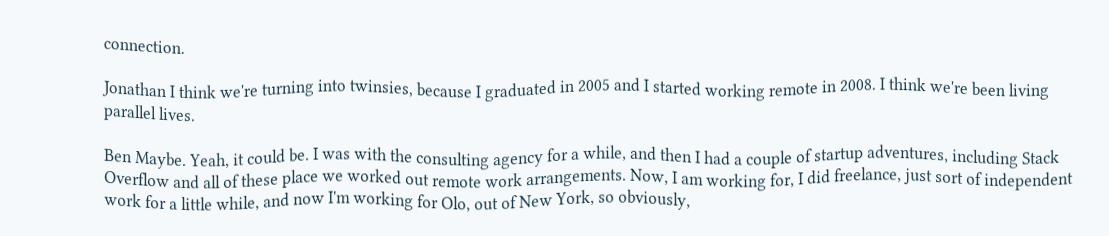connection.

Jonathan I think we're turning into twinsies, because I graduated in 2005 and I started working remote in 2008. I think we're been living parallel lives.

Ben Maybe. Yeah, it could be. I was with the consulting agency for a while, and then I had a couple of startup adventures, including Stack Overflow and all of these place we worked out remote work arrangements. Now, I am working for, I did freelance, just sort of independent work for a little while, and now I'm working for Olo, out of New York, so obviously,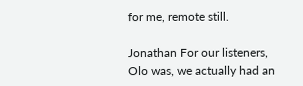for me, remote still.

Jonathan For our listeners, Olo was, we actually had an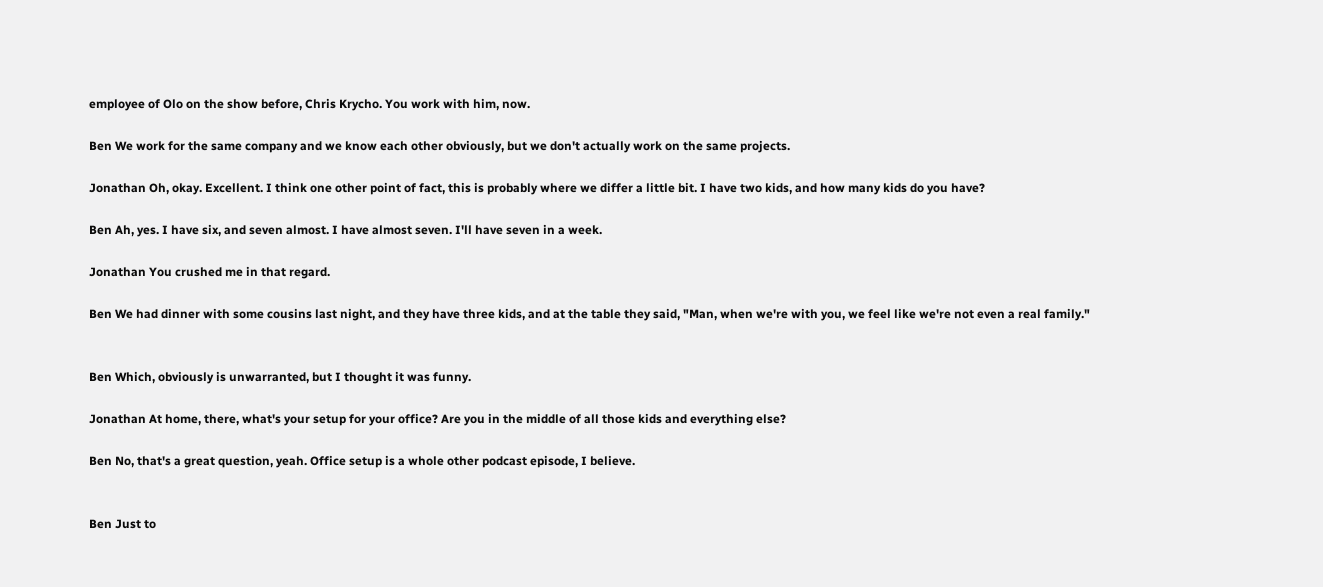employee of Olo on the show before, Chris Krycho. You work with him, now.

Ben We work for the same company and we know each other obviously, but we don't actually work on the same projects.

Jonathan Oh, okay. Excellent. I think one other point of fact, this is probably where we differ a little bit. I have two kids, and how many kids do you have?

Ben Ah, yes. I have six, and seven almost. I have almost seven. I'll have seven in a week.

Jonathan You crushed me in that regard.

Ben We had dinner with some cousins last night, and they have three kids, and at the table they said, "Man, when we're with you, we feel like we're not even a real family."


Ben Which, obviously is unwarranted, but I thought it was funny.

Jonathan At home, there, what's your setup for your office? Are you in the middle of all those kids and everything else?

Ben No, that's a great question, yeah. Office setup is a whole other podcast episode, I believe.


Ben Just to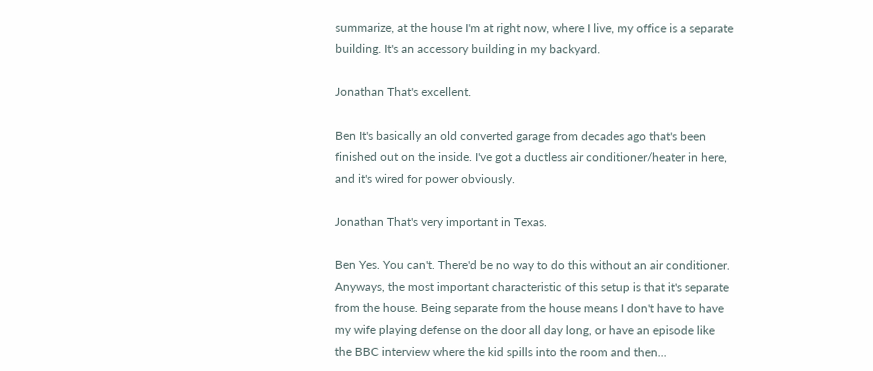summarize, at the house I'm at right now, where I live, my office is a separate building. It's an accessory building in my backyard.

Jonathan That's excellent.

Ben It's basically an old converted garage from decades ago that's been finished out on the inside. I've got a ductless air conditioner/heater in here, and it's wired for power obviously.

Jonathan That's very important in Texas.

Ben Yes. You can't. There'd be no way to do this without an air conditioner. Anyways, the most important characteristic of this setup is that it's separate from the house. Being separate from the house means I don't have to have my wife playing defense on the door all day long, or have an episode like the BBC interview where the kid spills into the room and then...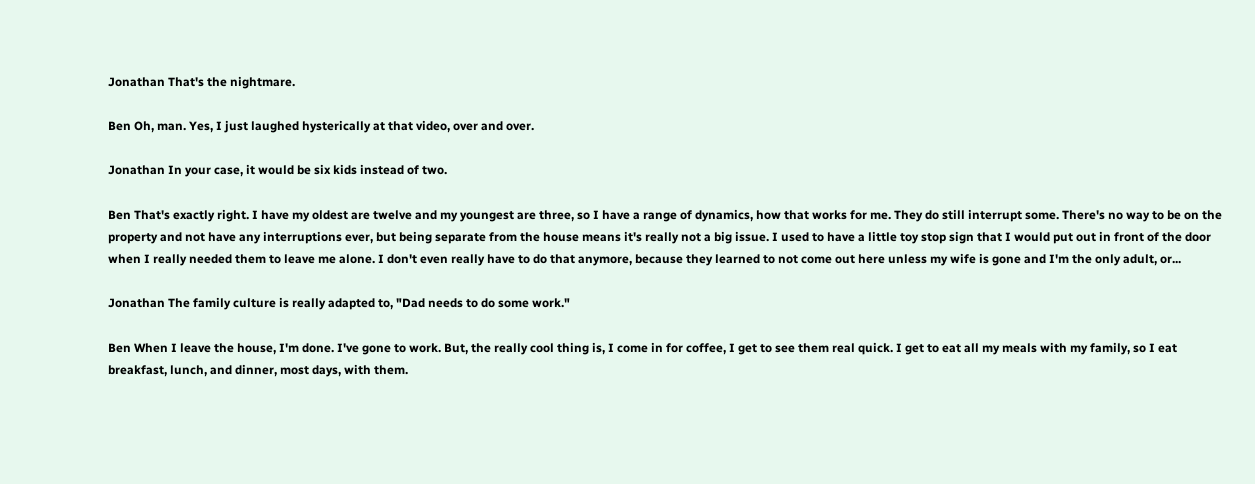Jonathan That's the nightmare.

Ben Oh, man. Yes, I just laughed hysterically at that video, over and over.

Jonathan In your case, it would be six kids instead of two.

Ben That's exactly right. I have my oldest are twelve and my youngest are three, so I have a range of dynamics, how that works for me. They do still interrupt some. There's no way to be on the property and not have any interruptions ever, but being separate from the house means it's really not a big issue. I used to have a little toy stop sign that I would put out in front of the door when I really needed them to leave me alone. I don't even really have to do that anymore, because they learned to not come out here unless my wife is gone and I'm the only adult, or...

Jonathan The family culture is really adapted to, "Dad needs to do some work."

Ben When I leave the house, I'm done. I've gone to work. But, the really cool thing is, I come in for coffee, I get to see them real quick. I get to eat all my meals with my family, so I eat breakfast, lunch, and dinner, most days, with them.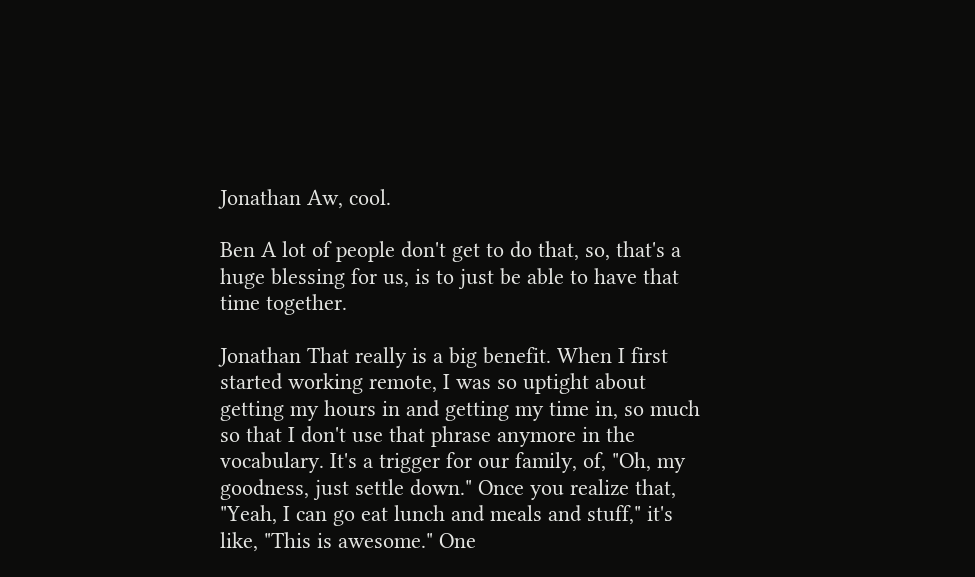Jonathan Aw, cool.

Ben A lot of people don't get to do that, so, that's a huge blessing for us, is to just be able to have that time together.

Jonathan That really is a big benefit. When I first started working remote, I was so uptight about getting my hours in and getting my time in, so much so that I don't use that phrase anymore in the vocabulary. It's a trigger for our family, of, "Oh, my goodness, just settle down." Once you realize that, "Yeah, I can go eat lunch and meals and stuff," it's like, "This is awesome." One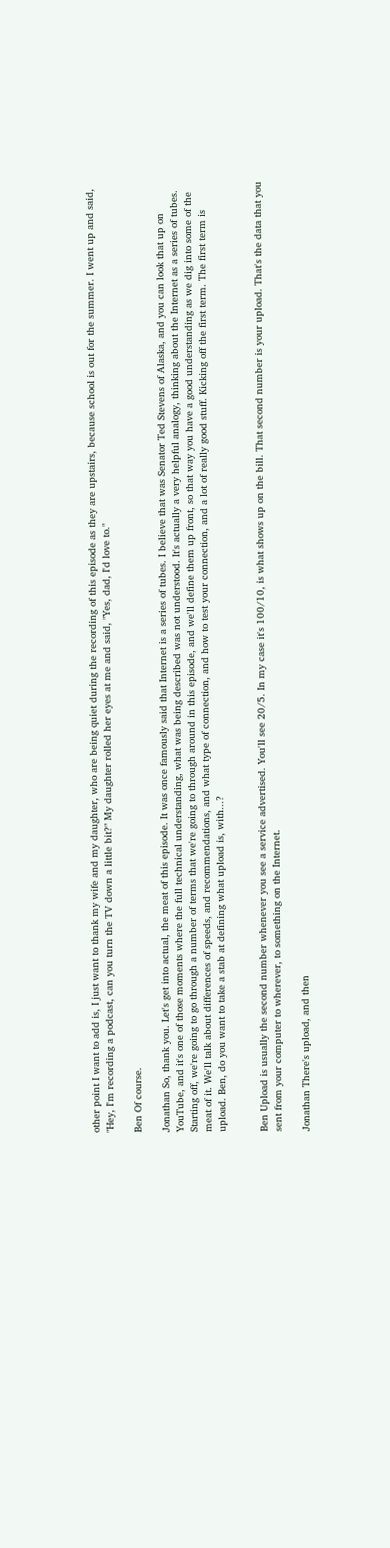other point I want to add is, I just want to thank my wife and my daughter, who are being quiet during the recording of this episode as they are upstairs, because school is out for the summer. I went up and said, "Hey, I'm recording a podcast, can you turn the TV down a little bit?" My daughter rolled her eyes at me and said, "Yes, dad, I'd love to."

Ben Of course.

Jonathan So, thank you. Let's get into actual, the meat of this episode. It was once famously said that Internet is a series of tubes. I believe that was Senator Ted Stevens of Alaska, and you can look that up on YouTube, and it's one of those moments where the full technical understanding, what was being described was not understood. It's actually a very helpful analogy, thinking about the Internet as a series of tubes. Starting off, we're going to go through a number of terms that we're going to through around in this episode, and we'll define them up front, so that way you have a good understanding as we dig into some of the meat of it. We'll talk about differences of speeds, and recommendations, and what type of connection, and how to test your connection, and a lot of really good stuff. Kicking off the first term. The first term is upload. Ben, do you want to take a stab at defining what upload is, with...?


Ben Upload is usually the second number whenever you see a service advertised. You'll see 20/5. In my case it's 100/10, is what shows up on the bill. That second number is your upload. That's the data that you sent from your computer to wherever, to something on the Internet.

Jonathan There's upload, and then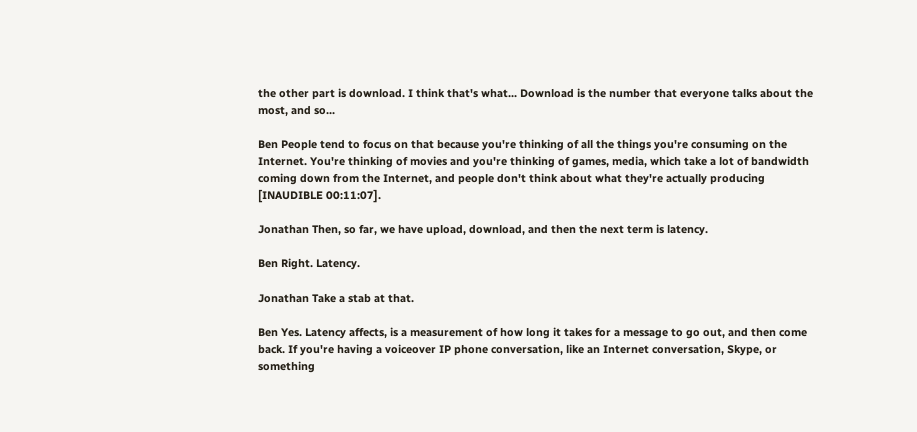the other part is download. I think that's what... Download is the number that everyone talks about the most, and so...

Ben People tend to focus on that because you're thinking of all the things you're consuming on the Internet. You're thinking of movies and you're thinking of games, media, which take a lot of bandwidth coming down from the Internet, and people don't think about what they're actually producing [INAUDIBLE 00:11:07].

Jonathan Then, so far, we have upload, download, and then the next term is latency.

Ben Right. Latency.

Jonathan Take a stab at that.

Ben Yes. Latency affects, is a measurement of how long it takes for a message to go out, and then come back. If you're having a voiceover IP phone conversation, like an Internet conversation, Skype, or something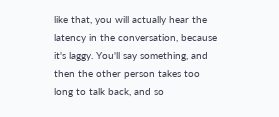like that, you will actually hear the latency in the conversation, because it's laggy. You'll say something, and then the other person takes too long to talk back, and so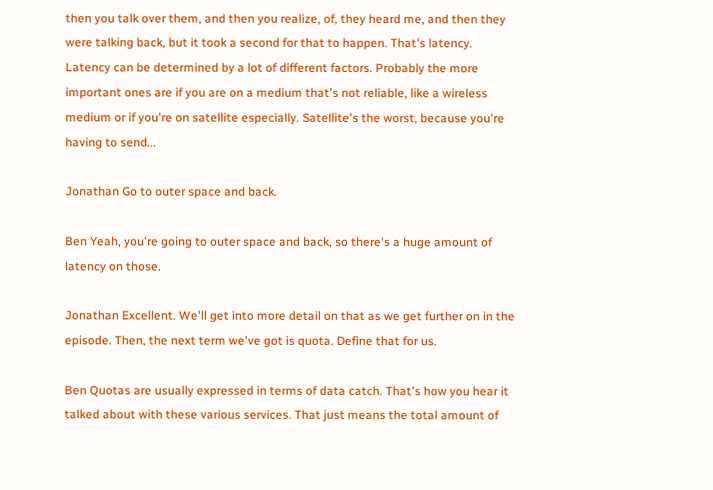then you talk over them, and then you realize, of, they heard me, and then they were talking back, but it took a second for that to happen. That's latency. Latency can be determined by a lot of different factors. Probably the more important ones are if you are on a medium that's not reliable, like a wireless medium or if you're on satellite especially. Satellite's the worst, because you're having to send...

Jonathan Go to outer space and back.

Ben Yeah, you're going to outer space and back, so there's a huge amount of latency on those.

Jonathan Excellent. We'll get into more detail on that as we get further on in the episode. Then, the next term we've got is quota. Define that for us.

Ben Quotas are usually expressed in terms of data catch. That's how you hear it talked about with these various services. That just means the total amount of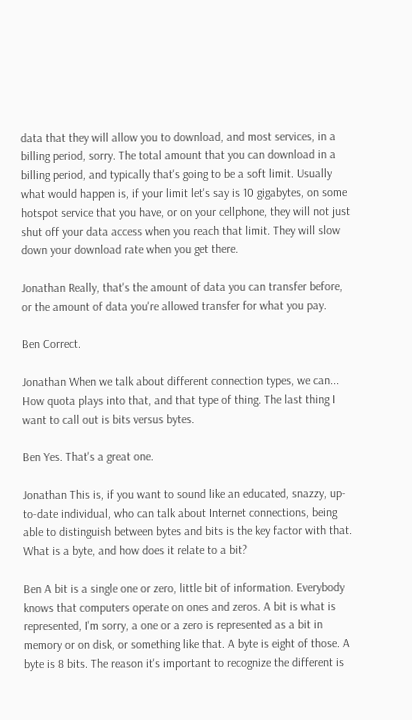data that they will allow you to download, and most services, in a billing period, sorry. The total amount that you can download in a billing period, and typically that's going to be a soft limit. Usually what would happen is, if your limit let's say is 10 gigabytes, on some hotspot service that you have, or on your cellphone, they will not just shut off your data access when you reach that limit. They will slow down your download rate when you get there.

Jonathan Really, that's the amount of data you can transfer before, or the amount of data you're allowed transfer for what you pay.

Ben Correct.

Jonathan When we talk about different connection types, we can... How quota plays into that, and that type of thing. The last thing I want to call out is bits versus bytes.

Ben Yes. That's a great one.

Jonathan This is, if you want to sound like an educated, snazzy, up-to-date individual, who can talk about Internet connections, being able to distinguish between bytes and bits is the key factor with that. What is a byte, and how does it relate to a bit?

Ben A bit is a single one or zero, little bit of information. Everybody knows that computers operate on ones and zeros. A bit is what is represented, I'm sorry, a one or a zero is represented as a bit in memory or on disk, or something like that. A byte is eight of those. A byte is 8 bits. The reason it's important to recognize the different is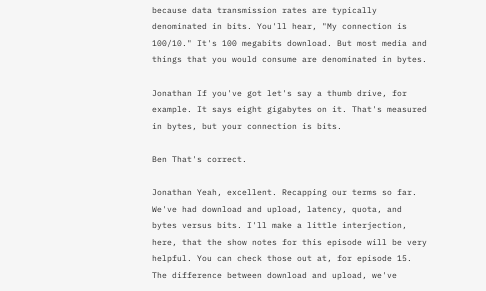because data transmission rates are typically denominated in bits. You'll hear, "My connection is 100/10." It's 100 megabits download. But most media and things that you would consume are denominated in bytes.

Jonathan If you've got let's say a thumb drive, for example. It says eight gigabytes on it. That's measured in bytes, but your connection is bits.

Ben That's correct.

Jonathan Yeah, excellent. Recapping our terms so far. We've had download and upload, latency, quota, and bytes versus bits. I'll make a little interjection, here, that the show notes for this episode will be very helpful. You can check those out at, for episode 15. The difference between download and upload, we've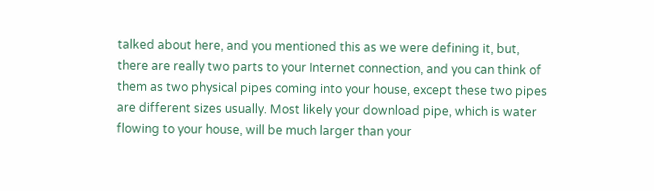talked about here, and you mentioned this as we were defining it, but, there are really two parts to your Internet connection, and you can think of them as two physical pipes coming into your house, except these two pipes are different sizes usually. Most likely your download pipe, which is water flowing to your house, will be much larger than your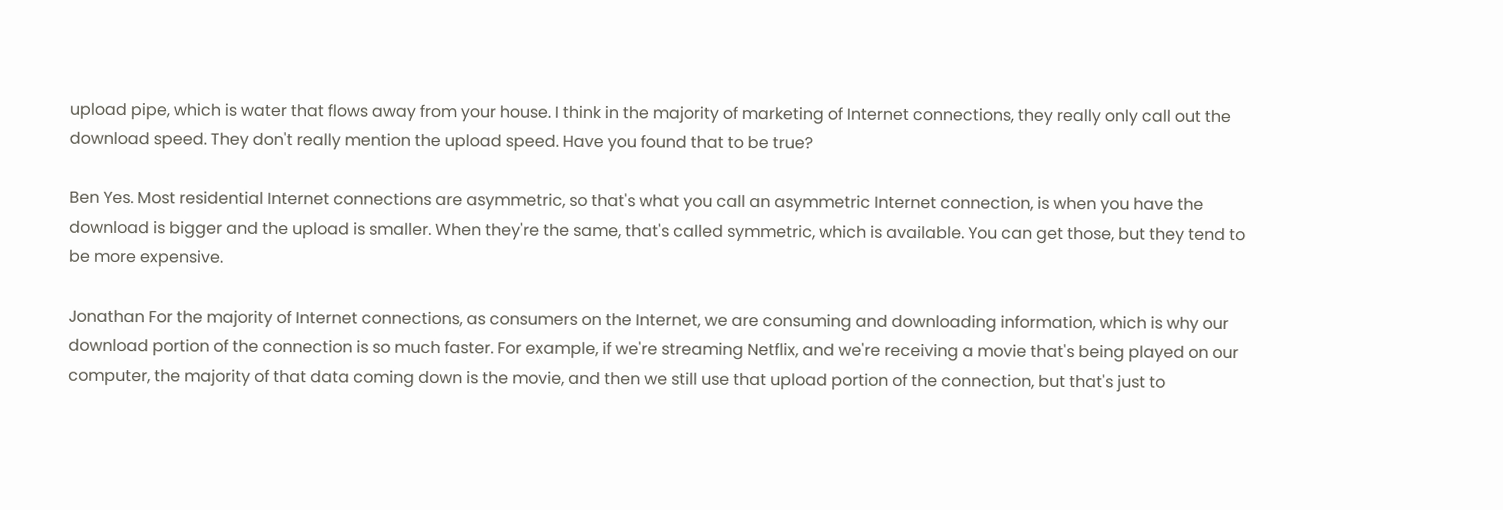upload pipe, which is water that flows away from your house. I think in the majority of marketing of Internet connections, they really only call out the download speed. They don't really mention the upload speed. Have you found that to be true?

Ben Yes. Most residential Internet connections are asymmetric, so that's what you call an asymmetric Internet connection, is when you have the download is bigger and the upload is smaller. When they're the same, that's called symmetric, which is available. You can get those, but they tend to be more expensive.

Jonathan For the majority of Internet connections, as consumers on the Internet, we are consuming and downloading information, which is why our download portion of the connection is so much faster. For example, if we're streaming Netflix, and we're receiving a movie that's being played on our computer, the majority of that data coming down is the movie, and then we still use that upload portion of the connection, but that's just to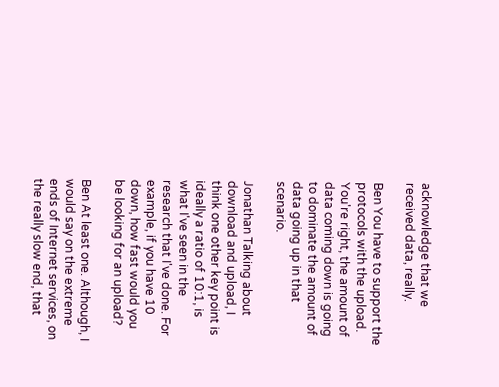acknowledge that we received data, really.

Ben You have to support the protocols with the upload. You're right, the amount of data coming down is going to dominate the amount of data going up in that scenario.

Jonathan Talking about download and upload, I think one other key point is ideally a ratio of 10:1, is what I've seen in the research that I've done. For example, if you have 10 down, how fast would you be looking for an upload?

Ben At least one. Although, I would say on the extreme ends of Internet services, on the really slow end, that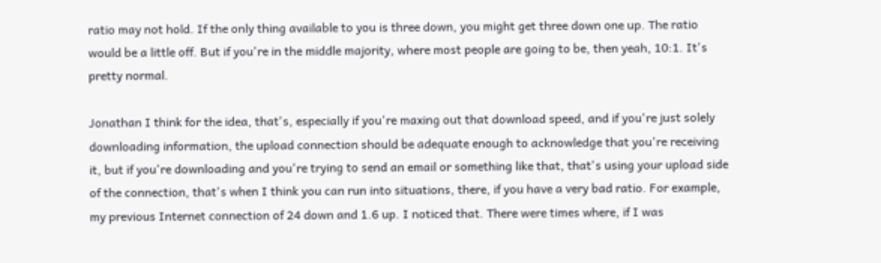ratio may not hold. If the only thing available to you is three down, you might get three down one up. The ratio would be a little off. But if you're in the middle majority, where most people are going to be, then yeah, 10:1. It's pretty normal.

Jonathan I think for the idea, that's, especially if you're maxing out that download speed, and if you're just solely downloading information, the upload connection should be adequate enough to acknowledge that you're receiving it, but if you're downloading and you're trying to send an email or something like that, that's using your upload side of the connection, that's when I think you can run into situations, there, if you have a very bad ratio. For example, my previous Internet connection of 24 down and 1.6 up. I noticed that. There were times where, if I was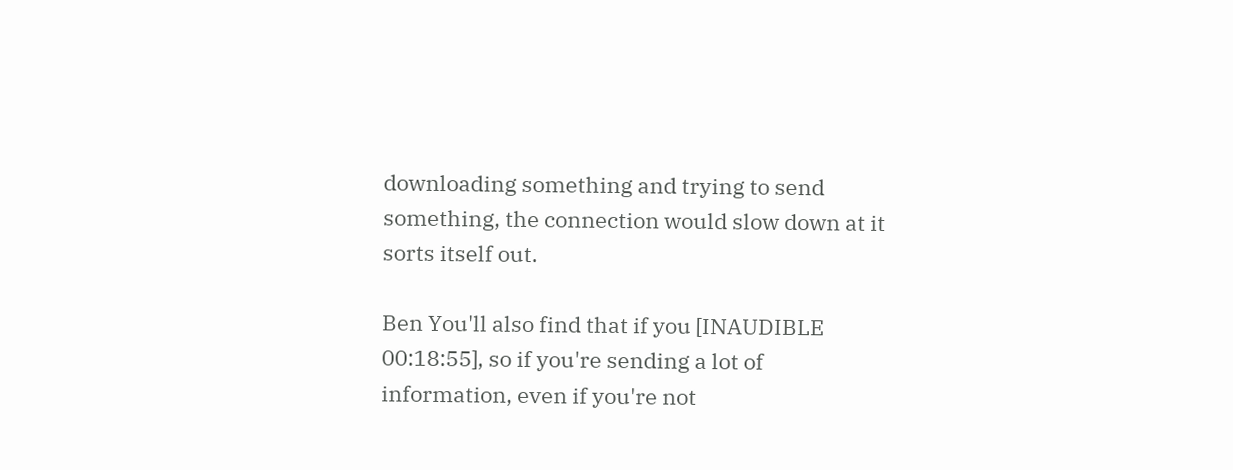downloading something and trying to send something, the connection would slow down at it sorts itself out.

Ben You'll also find that if you [INAUDIBLE 00:18:55], so if you're sending a lot of information, even if you're not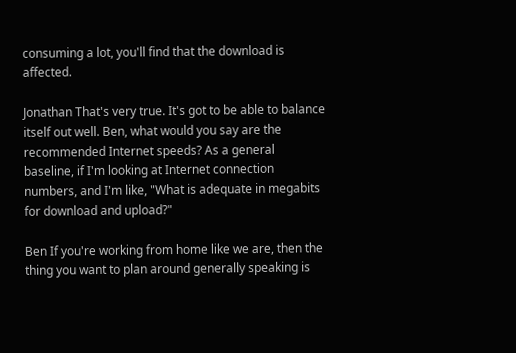consuming a lot, you'll find that the download is affected.

Jonathan That's very true. It's got to be able to balance itself out well. Ben, what would you say are the recommended Internet speeds? As a general baseline, if I'm looking at Internet connection numbers, and I'm like, "What is adequate in megabits for download and upload?"

Ben If you're working from home like we are, then the thing you want to plan around generally speaking is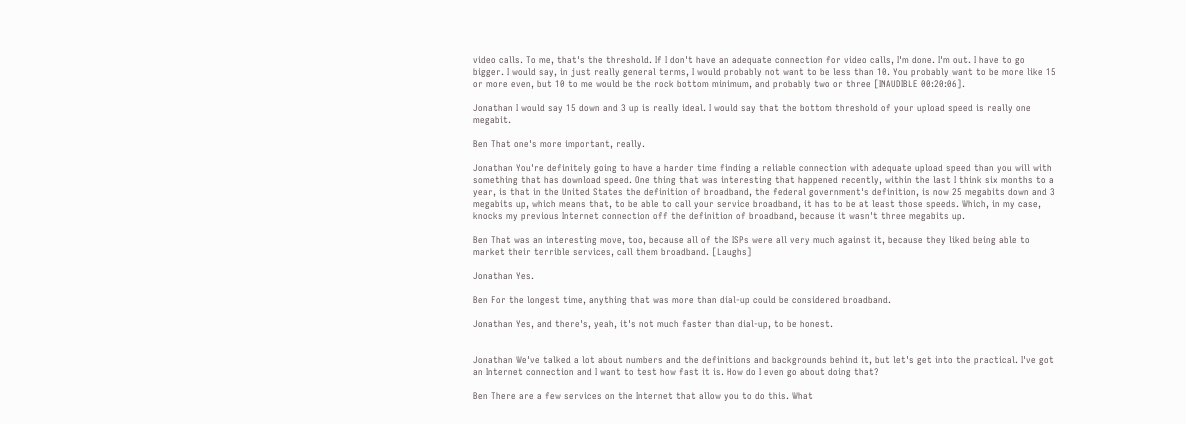video calls. To me, that's the threshold. If I don't have an adequate connection for video calls, I'm done. I'm out. I have to go bigger. I would say, in just really general terms, I would probably not want to be less than 10. You probably want to be more like 15 or more even, but 10 to me would be the rock bottom minimum, and probably two or three [INAUDIBLE 00:20:06].

Jonathan I would say 15 down and 3 up is really ideal. I would say that the bottom threshold of your upload speed is really one megabit.

Ben That one's more important, really.

Jonathan You're definitely going to have a harder time finding a reliable connection with adequate upload speed than you will with something that has download speed. One thing that was interesting that happened recently, within the last I think six months to a year, is that in the United States the definition of broadband, the federal government's definition, is now 25 megabits down and 3 megabits up, which means that, to be able to call your service broadband, it has to be at least those speeds. Which, in my case, knocks my previous Internet connection off the definition of broadband, because it wasn't three megabits up.

Ben That was an interesting move, too, because all of the ISPs were all very much against it, because they liked being able to market their terrible services, call them broadband. [Laughs]

Jonathan Yes.

Ben For the longest time, anything that was more than dial-up could be considered broadband.

Jonathan Yes, and there's, yeah, it's not much faster than dial-up, to be honest.


Jonathan We've talked a lot about numbers and the definitions and backgrounds behind it, but let's get into the practical. I've got an Internet connection and I want to test how fast it is. How do I even go about doing that?

Ben There are a few services on the Internet that allow you to do this. What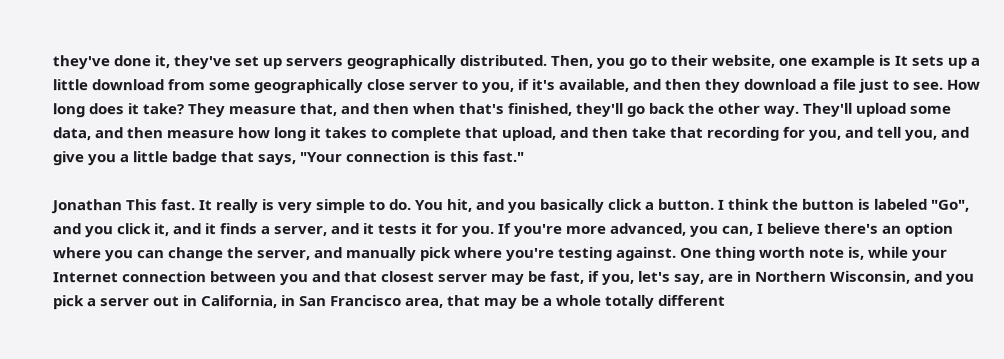they've done it, they've set up servers geographically distributed. Then, you go to their website, one example is It sets up a little download from some geographically close server to you, if it's available, and then they download a file just to see. How long does it take? They measure that, and then when that's finished, they'll go back the other way. They'll upload some data, and then measure how long it takes to complete that upload, and then take that recording for you, and tell you, and give you a little badge that says, "Your connection is this fast."

Jonathan This fast. It really is very simple to do. You hit, and you basically click a button. I think the button is labeled "Go", and you click it, and it finds a server, and it tests it for you. If you're more advanced, you can, I believe there's an option where you can change the server, and manually pick where you're testing against. One thing worth note is, while your Internet connection between you and that closest server may be fast, if you, let's say, are in Northern Wisconsin, and you pick a server out in California, in San Francisco area, that may be a whole totally different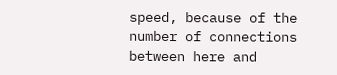speed, because of the number of connections between here and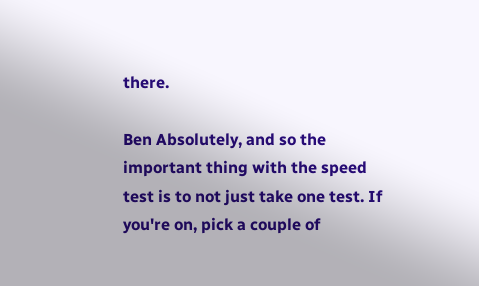there.

Ben Absolutely, and so the important thing with the speed test is to not just take one test. If you're on, pick a couple of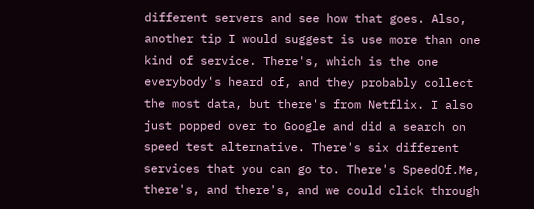different servers and see how that goes. Also, another tip I would suggest is use more than one kind of service. There's, which is the one everybody's heard of, and they probably collect the most data, but there's from Netflix. I also just popped over to Google and did a search on speed test alternative. There's six different services that you can go to. There's SpeedOf.Me, there's, and there's, and we could click through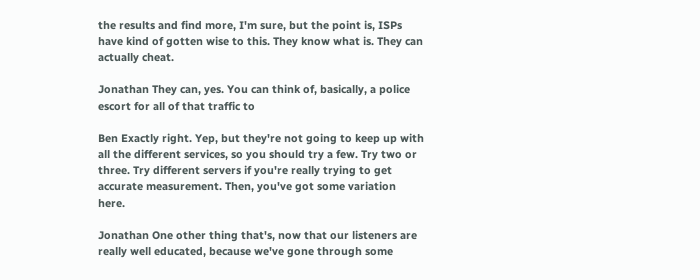the results and find more, I'm sure, but the point is, ISPs have kind of gotten wise to this. They know what is. They can actually cheat.

Jonathan They can, yes. You can think of, basically, a police escort for all of that traffic to

Ben Exactly right. Yep, but they're not going to keep up with all the different services, so you should try a few. Try two or three. Try different servers if you're really trying to get accurate measurement. Then, you've got some variation here.

Jonathan One other thing that's, now that our listeners are really well educated, because we've gone through some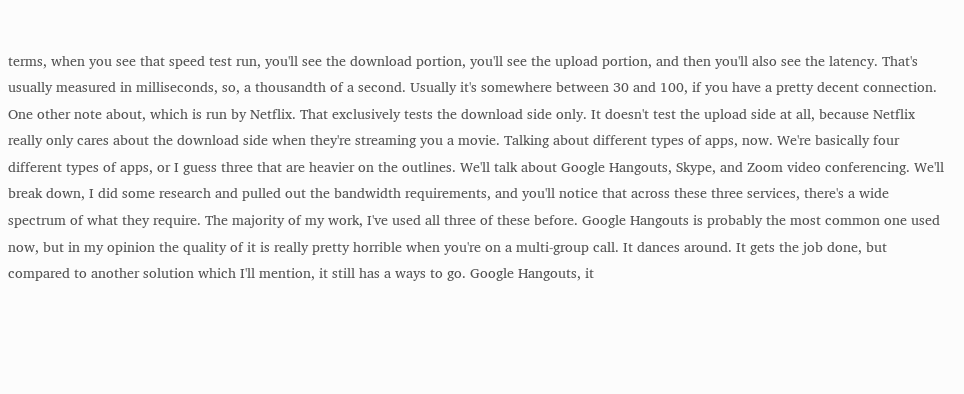terms, when you see that speed test run, you'll see the download portion, you'll see the upload portion, and then you'll also see the latency. That's usually measured in milliseconds, so, a thousandth of a second. Usually it's somewhere between 30 and 100, if you have a pretty decent connection. One other note about, which is run by Netflix. That exclusively tests the download side only. It doesn't test the upload side at all, because Netflix really only cares about the download side when they're streaming you a movie. Talking about different types of apps, now. We're basically four different types of apps, or I guess three that are heavier on the outlines. We'll talk about Google Hangouts, Skype, and Zoom video conferencing. We'll break down, I did some research and pulled out the bandwidth requirements, and you'll notice that across these three services, there's a wide spectrum of what they require. The majority of my work, I've used all three of these before. Google Hangouts is probably the most common one used now, but in my opinion the quality of it is really pretty horrible when you're on a multi-group call. It dances around. It gets the job done, but compared to another solution which I'll mention, it still has a ways to go. Google Hangouts, it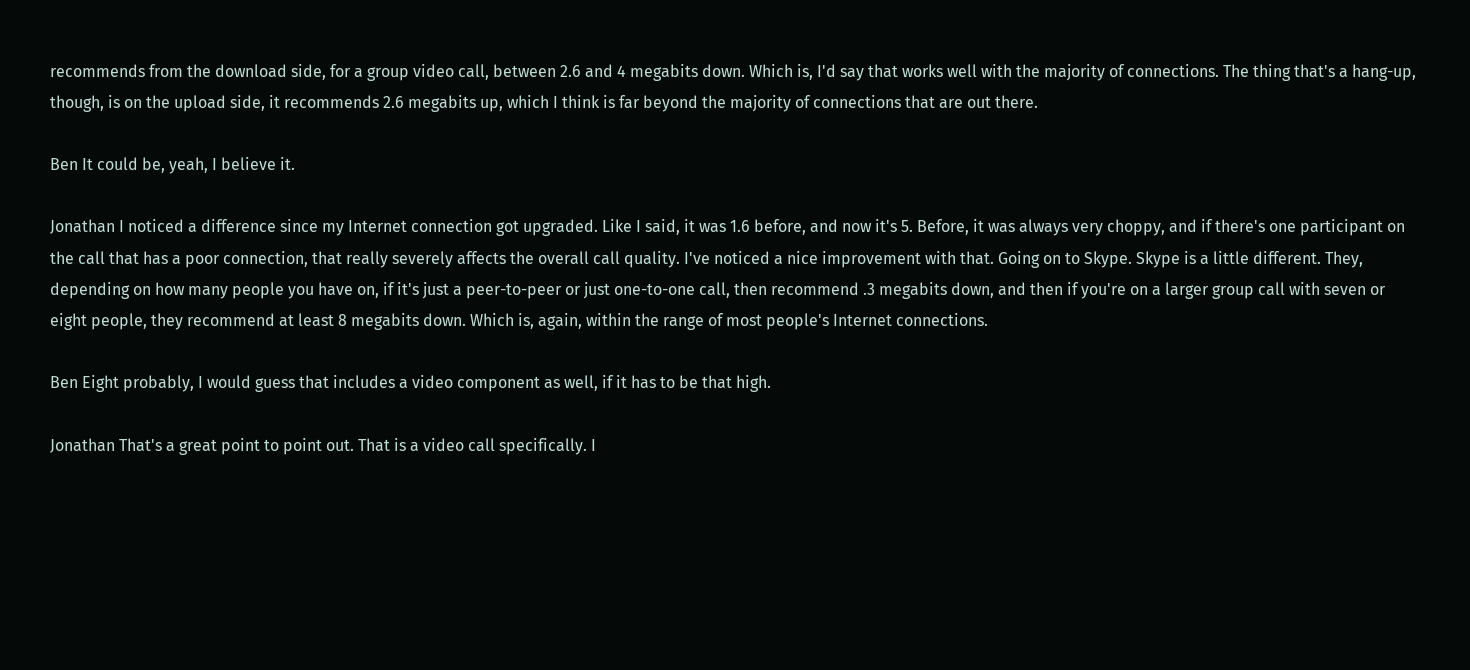recommends from the download side, for a group video call, between 2.6 and 4 megabits down. Which is, I'd say that works well with the majority of connections. The thing that's a hang-up, though, is on the upload side, it recommends 2.6 megabits up, which I think is far beyond the majority of connections that are out there.

Ben It could be, yeah, I believe it.

Jonathan I noticed a difference since my Internet connection got upgraded. Like I said, it was 1.6 before, and now it's 5. Before, it was always very choppy, and if there's one participant on the call that has a poor connection, that really severely affects the overall call quality. I've noticed a nice improvement with that. Going on to Skype. Skype is a little different. They, depending on how many people you have on, if it's just a peer-to-peer or just one-to-one call, then recommend .3 megabits down, and then if you're on a larger group call with seven or eight people, they recommend at least 8 megabits down. Which is, again, within the range of most people's Internet connections.

Ben Eight probably, I would guess that includes a video component as well, if it has to be that high.

Jonathan That's a great point to point out. That is a video call specifically. I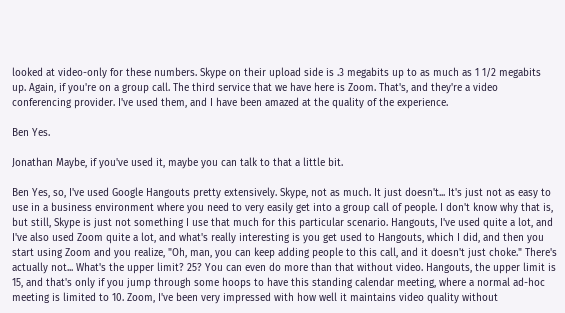looked at video-only for these numbers. Skype on their upload side is .3 megabits up to as much as 1 1/2 megabits up. Again, if you're on a group call. The third service that we have here is Zoom. That's, and they're a video conferencing provider. I've used them, and I have been amazed at the quality of the experience.

Ben Yes.

Jonathan Maybe, if you've used it, maybe you can talk to that a little bit.

Ben Yes, so, I've used Google Hangouts pretty extensively. Skype, not as much. It just doesn't... It's just not as easy to use in a business environment where you need to very easily get into a group call of people. I don't know why that is, but still, Skype is just not something I use that much for this particular scenario. Hangouts, I've used quite a lot, and I've also used Zoom quite a lot, and what's really interesting is you get used to Hangouts, which I did, and then you start using Zoom and you realize, "Oh, man, you can keep adding people to this call, and it doesn't just choke." There's actually not... What's the upper limit? 25? You can even do more than that without video. Hangouts, the upper limit is 15, and that's only if you jump through some hoops to have this standing calendar meeting, where a normal ad-hoc meeting is limited to 10. Zoom, I've been very impressed with how well it maintains video quality without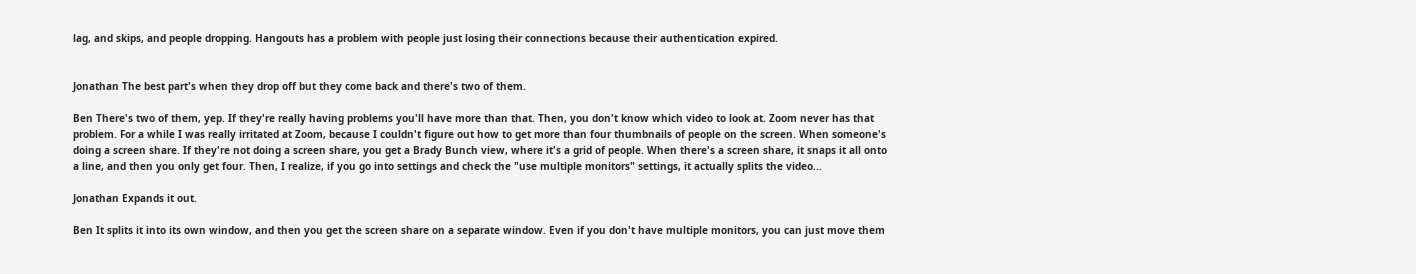lag, and skips, and people dropping. Hangouts has a problem with people just losing their connections because their authentication expired.


Jonathan The best part's when they drop off but they come back and there's two of them.

Ben There's two of them, yep. If they're really having problems you'll have more than that. Then, you don't know which video to look at. Zoom never has that problem. For a while I was really irritated at Zoom, because I couldn't figure out how to get more than four thumbnails of people on the screen. When someone's doing a screen share. If they're not doing a screen share, you get a Brady Bunch view, where it's a grid of people. When there's a screen share, it snaps it all onto a line, and then you only get four. Then, I realize, if you go into settings and check the "use multiple monitors" settings, it actually splits the video...

Jonathan Expands it out.

Ben It splits it into its own window, and then you get the screen share on a separate window. Even if you don't have multiple monitors, you can just move them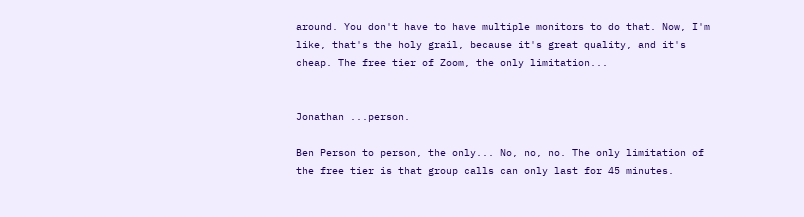around. You don't have to have multiple monitors to do that. Now, I'm like, that's the holy grail, because it's great quality, and it's cheap. The free tier of Zoom, the only limitation...


Jonathan ...person.

Ben Person to person, the only... No, no, no. The only limitation of the free tier is that group calls can only last for 45 minutes.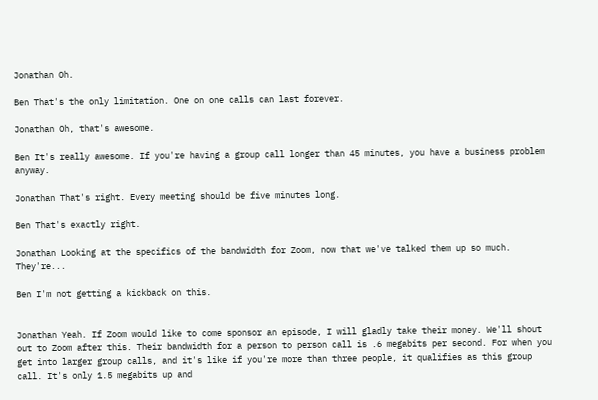Jonathan Oh.

Ben That's the only limitation. One on one calls can last forever.

Jonathan Oh, that's awesome.

Ben It's really awesome. If you're having a group call longer than 45 minutes, you have a business problem anyway.

Jonathan That's right. Every meeting should be five minutes long.

Ben That's exactly right.

Jonathan Looking at the specifics of the bandwidth for Zoom, now that we've talked them up so much. They're...

Ben I'm not getting a kickback on this.


Jonathan Yeah. If Zoom would like to come sponsor an episode, I will gladly take their money. We'll shout out to Zoom after this. Their bandwidth for a person to person call is .6 megabits per second. For when you get into larger group calls, and it's like if you're more than three people, it qualifies as this group call. It's only 1.5 megabits up and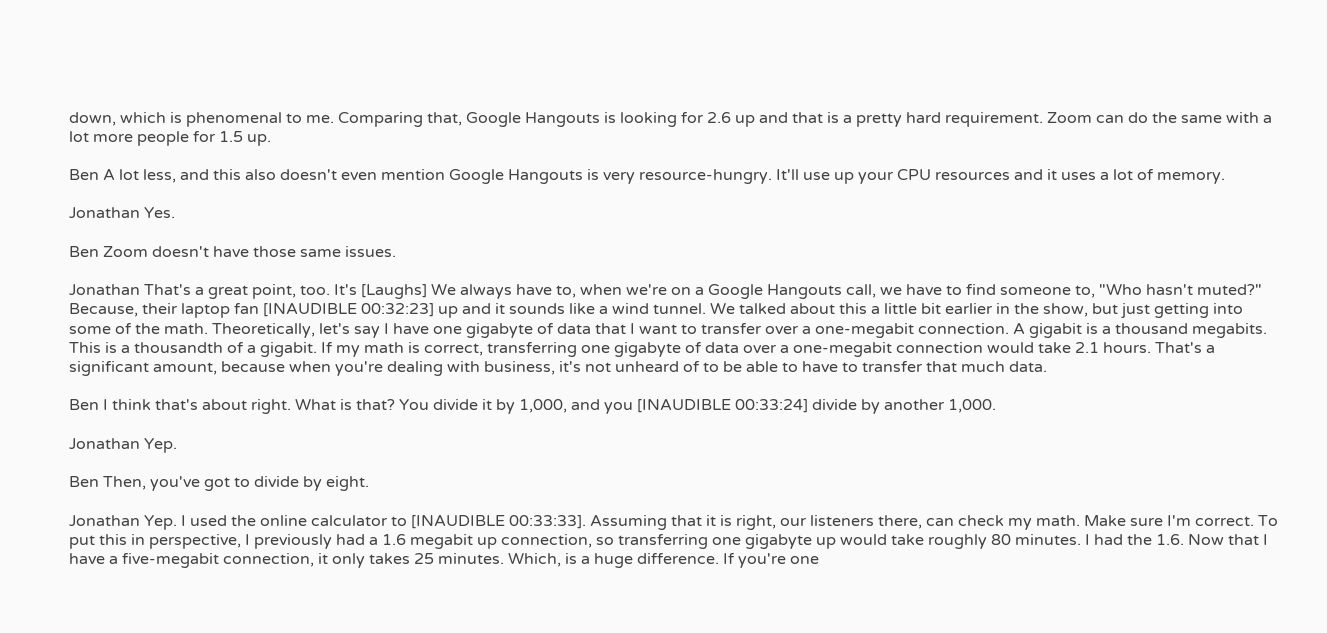down, which is phenomenal to me. Comparing that, Google Hangouts is looking for 2.6 up and that is a pretty hard requirement. Zoom can do the same with a lot more people for 1.5 up.

Ben A lot less, and this also doesn't even mention Google Hangouts is very resource-hungry. It'll use up your CPU resources and it uses a lot of memory.

Jonathan Yes.

Ben Zoom doesn't have those same issues.

Jonathan That's a great point, too. It's [Laughs] We always have to, when we're on a Google Hangouts call, we have to find someone to, "Who hasn't muted?" Because, their laptop fan [INAUDIBLE 00:32:23] up and it sounds like a wind tunnel. We talked about this a little bit earlier in the show, but just getting into some of the math. Theoretically, let's say I have one gigabyte of data that I want to transfer over a one-megabit connection. A gigabit is a thousand megabits. This is a thousandth of a gigabit. If my math is correct, transferring one gigabyte of data over a one-megabit connection would take 2.1 hours. That's a significant amount, because when you're dealing with business, it's not unheard of to be able to have to transfer that much data.

Ben I think that's about right. What is that? You divide it by 1,000, and you [INAUDIBLE 00:33:24] divide by another 1,000.

Jonathan Yep.

Ben Then, you've got to divide by eight.

Jonathan Yep. I used the online calculator to [INAUDIBLE 00:33:33]. Assuming that it is right, our listeners there, can check my math. Make sure I'm correct. To put this in perspective, I previously had a 1.6 megabit up connection, so transferring one gigabyte up would take roughly 80 minutes. I had the 1.6. Now that I have a five-megabit connection, it only takes 25 minutes. Which, is a huge difference. If you're one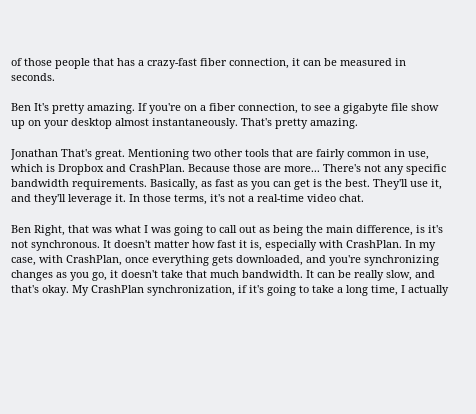of those people that has a crazy-fast fiber connection, it can be measured in seconds.

Ben It's pretty amazing. If you're on a fiber connection, to see a gigabyte file show up on your desktop almost instantaneously. That's pretty amazing.

Jonathan That's great. Mentioning two other tools that are fairly common in use, which is Dropbox and CrashPlan. Because those are more... There's not any specific bandwidth requirements. Basically, as fast as you can get is the best. They'll use it, and they'll leverage it. In those terms, it's not a real-time video chat.

Ben Right, that was what I was going to call out as being the main difference, is it's not synchronous. It doesn't matter how fast it is, especially with CrashPlan. In my case, with CrashPlan, once everything gets downloaded, and you're synchronizing changes as you go, it doesn't take that much bandwidth. It can be really slow, and that's okay. My CrashPlan synchronization, if it's going to take a long time, I actually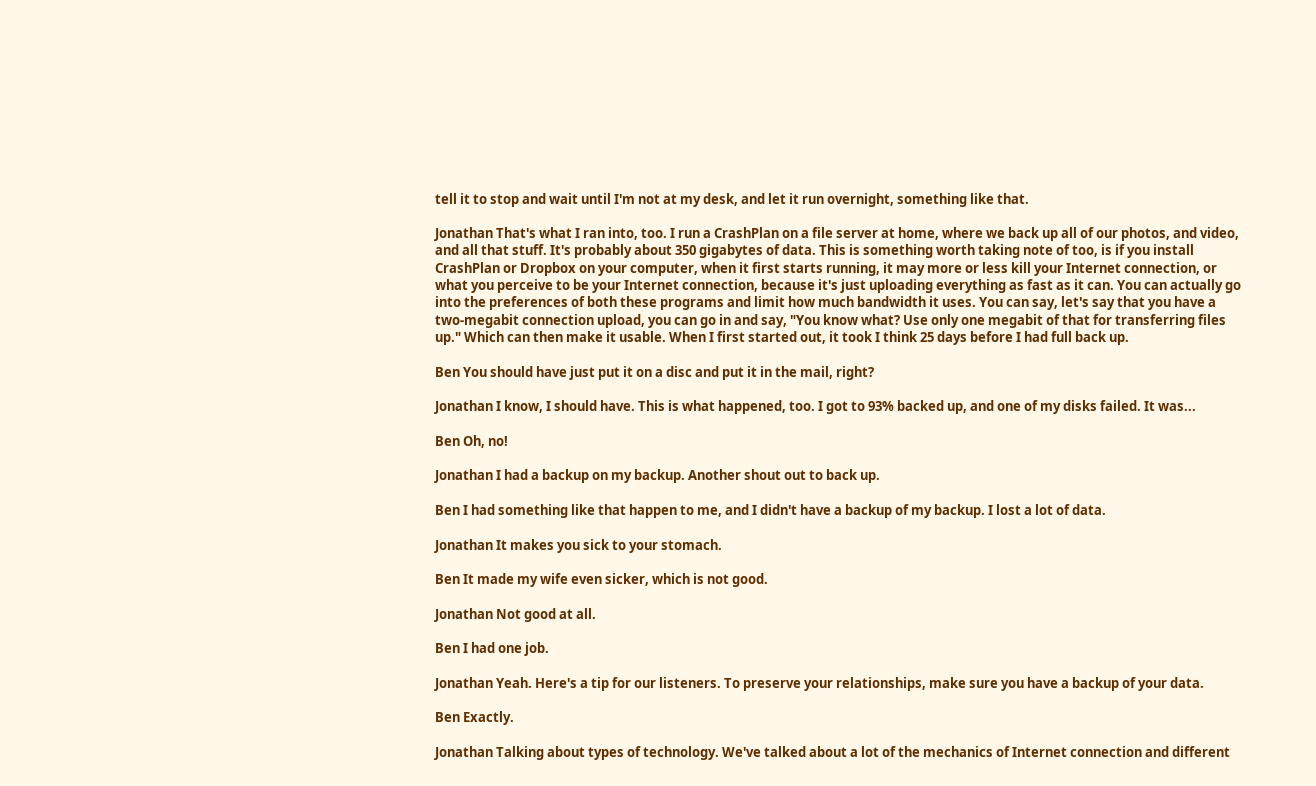tell it to stop and wait until I'm not at my desk, and let it run overnight, something like that.

Jonathan That's what I ran into, too. I run a CrashPlan on a file server at home, where we back up all of our photos, and video, and all that stuff. It's probably about 350 gigabytes of data. This is something worth taking note of too, is if you install CrashPlan or Dropbox on your computer, when it first starts running, it may more or less kill your Internet connection, or what you perceive to be your Internet connection, because it's just uploading everything as fast as it can. You can actually go into the preferences of both these programs and limit how much bandwidth it uses. You can say, let's say that you have a two-megabit connection upload, you can go in and say, "You know what? Use only one megabit of that for transferring files up." Which can then make it usable. When I first started out, it took I think 25 days before I had full back up.

Ben You should have just put it on a disc and put it in the mail, right?

Jonathan I know, I should have. This is what happened, too. I got to 93% backed up, and one of my disks failed. It was...

Ben Oh, no!

Jonathan I had a backup on my backup. Another shout out to back up.

Ben I had something like that happen to me, and I didn't have a backup of my backup. I lost a lot of data.

Jonathan It makes you sick to your stomach.

Ben It made my wife even sicker, which is not good.

Jonathan Not good at all.

Ben I had one job.

Jonathan Yeah. Here's a tip for our listeners. To preserve your relationships, make sure you have a backup of your data.

Ben Exactly.

Jonathan Talking about types of technology. We've talked about a lot of the mechanics of Internet connection and different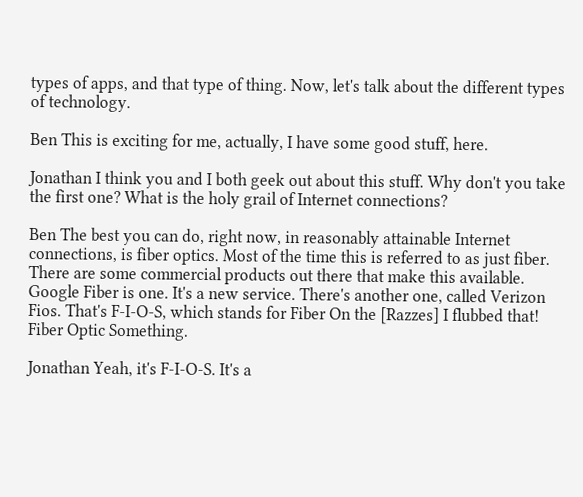types of apps, and that type of thing. Now, let's talk about the different types of technology.

Ben This is exciting for me, actually, I have some good stuff, here.

Jonathan I think you and I both geek out about this stuff. Why don't you take the first one? What is the holy grail of Internet connections?

Ben The best you can do, right now, in reasonably attainable Internet connections, is fiber optics. Most of the time this is referred to as just fiber. There are some commercial products out there that make this available. Google Fiber is one. It's a new service. There's another one, called Verizon Fios. That's F-I-O-S, which stands for Fiber On the [Razzes] I flubbed that! Fiber Optic Something.

Jonathan Yeah, it's F-I-O-S. It's a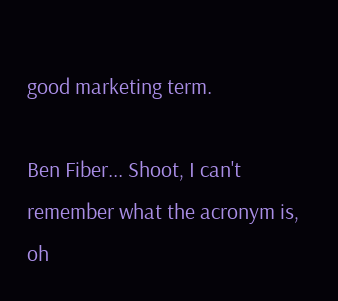good marketing term.

Ben Fiber... Shoot, I can't remember what the acronym is, oh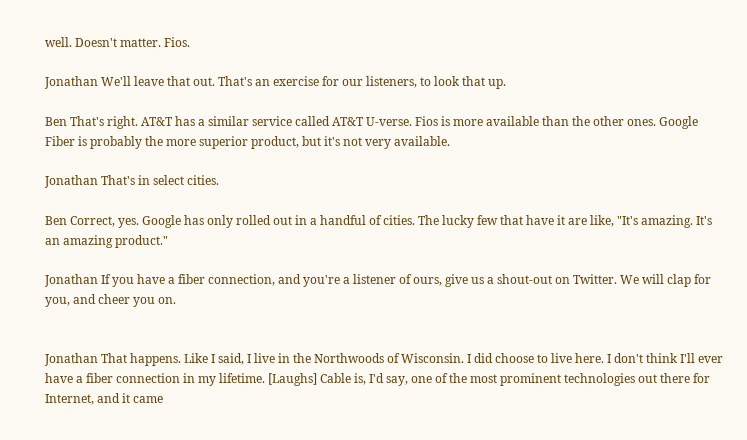well. Doesn't matter. Fios.

Jonathan We'll leave that out. That's an exercise for our listeners, to look that up.

Ben That's right. AT&T has a similar service called AT&T U-verse. Fios is more available than the other ones. Google Fiber is probably the more superior product, but it's not very available.

Jonathan That's in select cities.

Ben Correct, yes. Google has only rolled out in a handful of cities. The lucky few that have it are like, "It's amazing. It's an amazing product."

Jonathan If you have a fiber connection, and you're a listener of ours, give us a shout-out on Twitter. We will clap for you, and cheer you on.


Jonathan That happens. Like I said, I live in the Northwoods of Wisconsin. I did choose to live here. I don't think I'll ever have a fiber connection in my lifetime. [Laughs] Cable is, I'd say, one of the most prominent technologies out there for Internet, and it came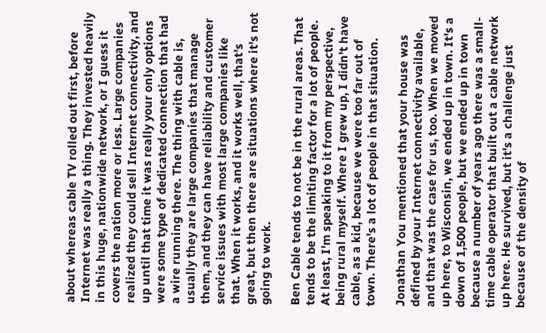about whereas cable TV rolled out first, before Internet was really a thing. They invested heavily in this huge, nationwide network, or I guess it covers the nation more or less. Large companies realized they could sell Internet connectivity, and up until that time it was really your only options were some type of dedicated connection that had a wire running there. The thing with cable is, usually they are large companies that manage them, and they can have reliability and customer service issues with most large companies like that. When it works, and it works well, that's great, but then there are situations where it's not going to work.

Ben Cable tends to not be in the rural areas. That tends to be the limiting factor for a lot of people. At least, I'm speaking to it from my perspective, being rural myself. Where I grew up, I didn't have cable, as a kid, because we were too far out of town. There's a lot of people in that situation.

Jonathan You mentioned that your house was defined by your Internet connectivity available, and that was the case for us, too. When we moved up here, to Wisconsin, we ended up in town. It's a down of 1,500 people, but we ended up in town because a number of years ago there was a small-time cable operator that built out a cable network up here. He survived, but it's a challenge just because of the density of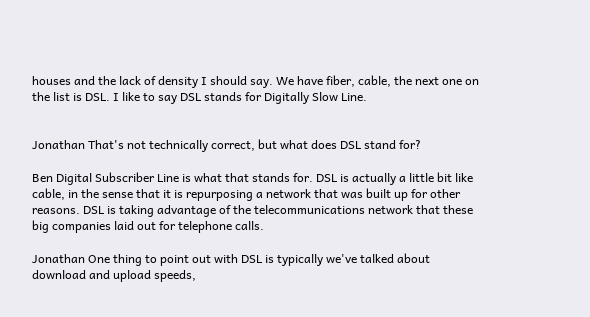houses and the lack of density I should say. We have fiber, cable, the next one on the list is DSL. I like to say DSL stands for Digitally Slow Line.


Jonathan That's not technically correct, but what does DSL stand for?

Ben Digital Subscriber Line is what that stands for. DSL is actually a little bit like cable, in the sense that it is repurposing a network that was built up for other reasons. DSL is taking advantage of the telecommunications network that these big companies laid out for telephone calls.

Jonathan One thing to point out with DSL is typically we've talked about download and upload speeds,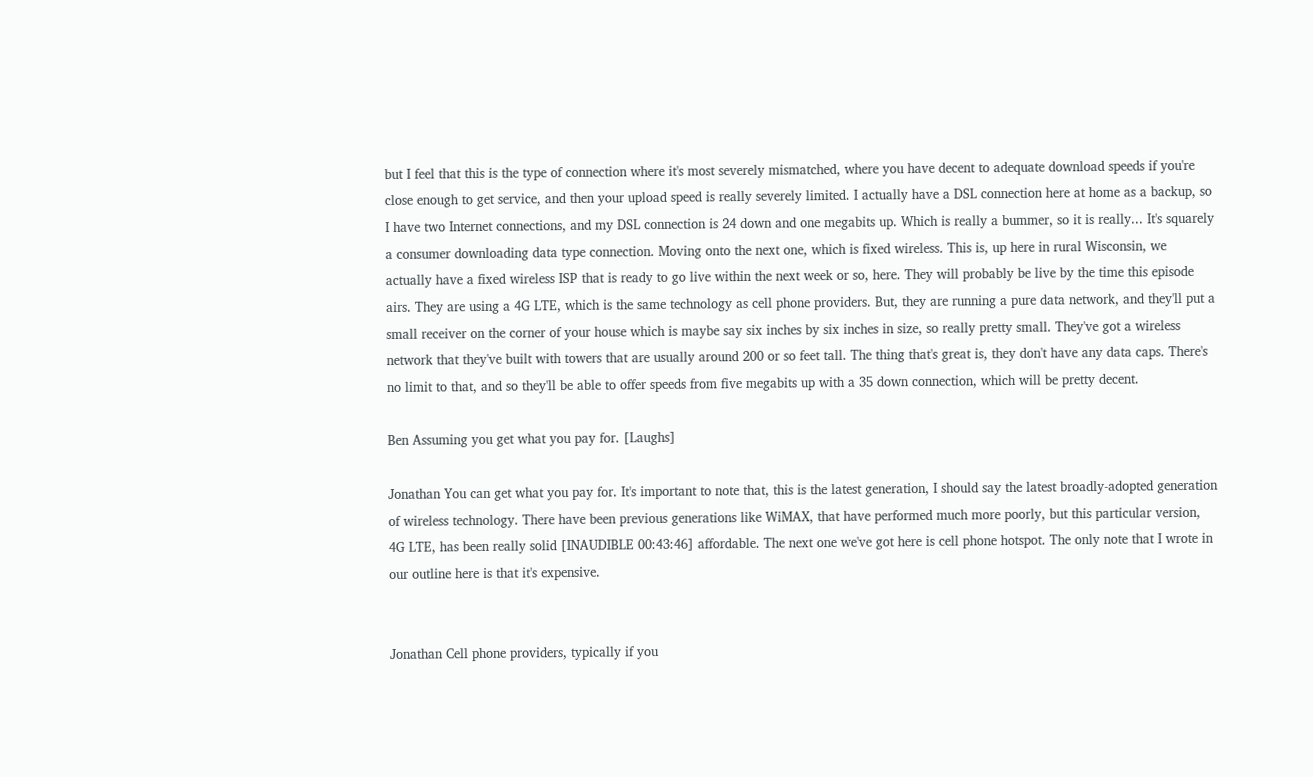but I feel that this is the type of connection where it's most severely mismatched, where you have decent to adequate download speeds if you're close enough to get service, and then your upload speed is really severely limited. I actually have a DSL connection here at home as a backup, so I have two Internet connections, and my DSL connection is 24 down and one megabits up. Which is really a bummer, so it is really... It's squarely a consumer downloading data type connection. Moving onto the next one, which is fixed wireless. This is, up here in rural Wisconsin, we actually have a fixed wireless ISP that is ready to go live within the next week or so, here. They will probably be live by the time this episode airs. They are using a 4G LTE, which is the same technology as cell phone providers. But, they are running a pure data network, and they'll put a small receiver on the corner of your house which is maybe say six inches by six inches in size, so really pretty small. They've got a wireless network that they've built with towers that are usually around 200 or so feet tall. The thing that's great is, they don't have any data caps. There's no limit to that, and so they'll be able to offer speeds from five megabits up with a 35 down connection, which will be pretty decent.

Ben Assuming you get what you pay for. [Laughs]

Jonathan You can get what you pay for. It's important to note that, this is the latest generation, I should say the latest broadly-adopted generation of wireless technology. There have been previous generations like WiMAX, that have performed much more poorly, but this particular version, 4G LTE, has been really solid [INAUDIBLE 00:43:46] affordable. The next one we've got here is cell phone hotspot. The only note that I wrote in our outline here is that it's expensive.


Jonathan Cell phone providers, typically if you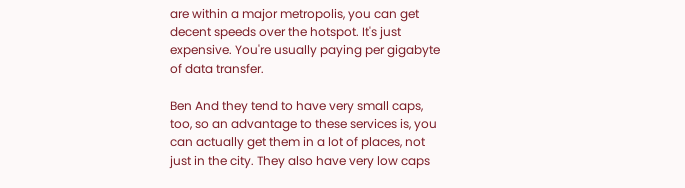are within a major metropolis, you can get decent speeds over the hotspot. It's just expensive. You're usually paying per gigabyte of data transfer.

Ben And they tend to have very small caps, too, so an advantage to these services is, you can actually get them in a lot of places, not just in the city. They also have very low caps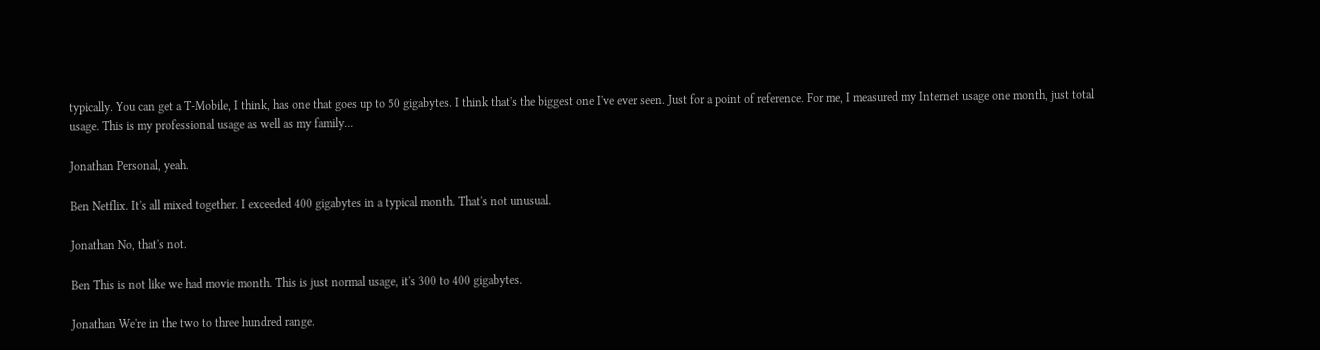typically. You can get a T-Mobile, I think, has one that goes up to 50 gigabytes. I think that's the biggest one I've ever seen. Just for a point of reference. For me, I measured my Internet usage one month, just total usage. This is my professional usage as well as my family...

Jonathan Personal, yeah.

Ben Netflix. It's all mixed together. I exceeded 400 gigabytes in a typical month. That's not unusual.

Jonathan No, that's not.

Ben This is not like we had movie month. This is just normal usage, it's 300 to 400 gigabytes.

Jonathan We're in the two to three hundred range.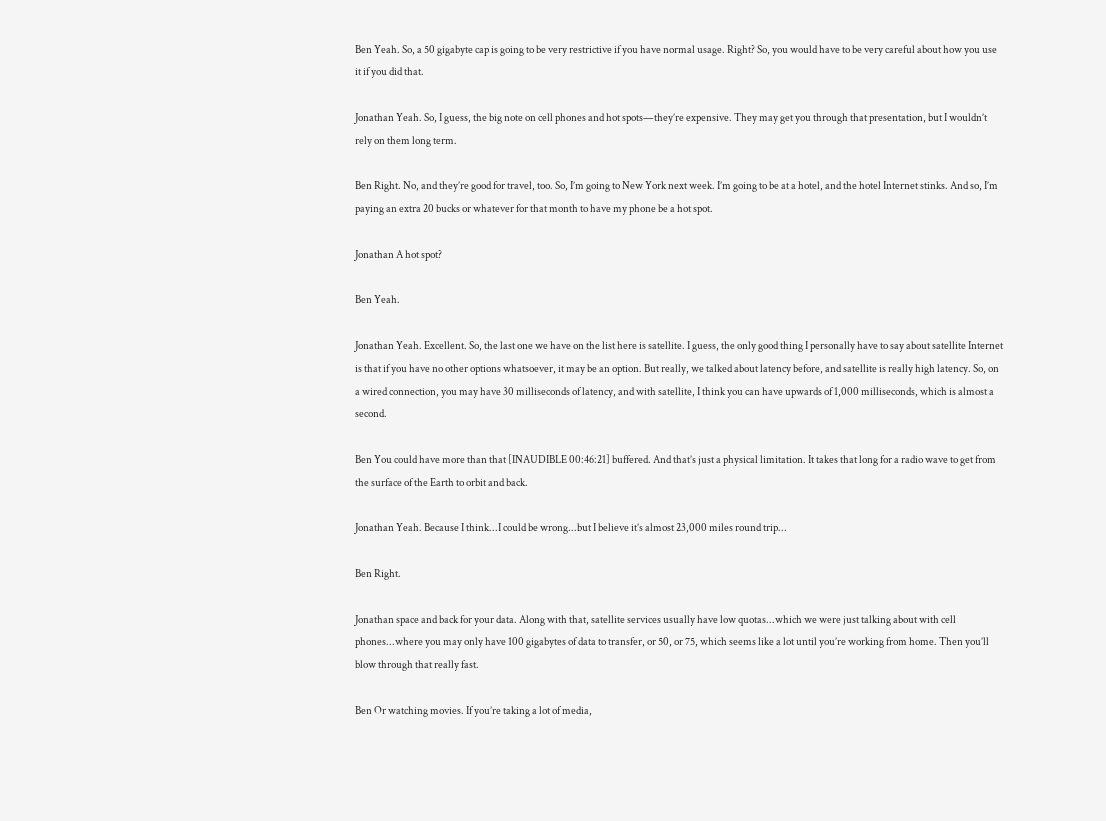Ben Yeah. So, a 50 gigabyte cap is going to be very restrictive if you have normal usage. Right? So, you would have to be very careful about how you use it if you did that.

Jonathan Yeah. So, I guess, the big note on cell phones and hot spots—they’re expensive. They may get you through that presentation, but I wouldn’t rely on them long term.

Ben Right. No, and they’re good for travel, too. So, I’m going to New York next week. I’m going to be at a hotel, and the hotel Internet stinks. And so, I’m paying an extra 20 bucks or whatever for that month to have my phone be a hot spot.

Jonathan A hot spot?

Ben Yeah.

Jonathan Yeah. Excellent. So, the last one we have on the list here is satellite. I guess, the only good thing I personally have to say about satellite Internet is that if you have no other options whatsoever, it may be an option. But really, we talked about latency before, and satellite is really high latency. So, on a wired connection, you may have 30 milliseconds of latency, and with satellite, I think you can have upwards of 1,000 milliseconds, which is almost a second.

Ben You could have more than that [INAUDIBLE 00:46:21] buffered. And that’s just a physical limitation. It takes that long for a radio wave to get from the surface of the Earth to orbit and back.

Jonathan Yeah. Because I think...I could be wrong...but I believe it’s almost 23,000 miles round trip...

Ben Right.

Jonathan space and back for your data. Along with that, satellite services usually have low quotas...which we were just talking about with cell phones...where you may only have 100 gigabytes of data to transfer, or 50, or 75, which seems like a lot until you’re working from home. Then you’ll blow through that really fast.

Ben Or watching movies. If you’re taking a lot of media,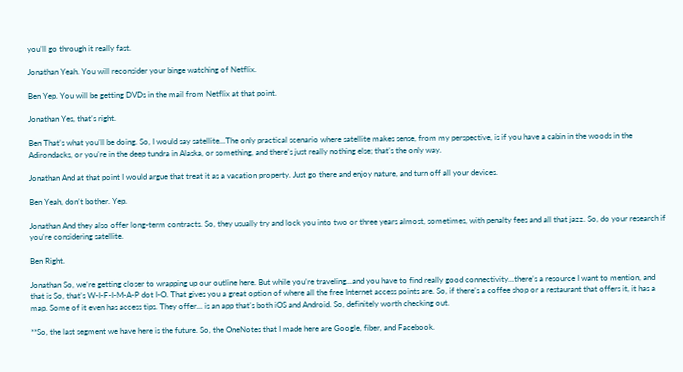you’ll go through it really fast.

Jonathan Yeah. You will reconsider your binge watching of Netflix.

Ben Yep. You will be getting DVDs in the mail from Netflix at that point.

Jonathan Yes, that’s right.

Ben That’s what you’ll be doing. So, I would say satellite...The only practical scenario where satellite makes sense, from my perspective, is if you have a cabin in the woods in the Adirondacks, or you’re in the deep tundra in Alaska, or something, and there’s just really nothing else; that’s the only way.

Jonathan And at that point I would argue that treat it as a vacation property. Just go there and enjoy nature, and turn off all your devices.

Ben Yeah, don’t bother. Yep.

Jonathan And they also offer long-term contracts. So, they usually try and lock you into two or three years almost, sometimes, with penalty fees and all that jazz. So, do your research if you’re considering satellite.

Ben Right.

Jonathan So, we’re getting closer to wrapping up our outline here. But while you’re traveling...and you have to find really good connectivity...there’s a resource I want to mention, and that is So, that’s W-I-F-I-M-A-P dot I-O. That gives you a great option of where all the free Internet access points are. So, if there’s a coffee shop or a restaurant that offers it, it has a map. Some of it even has access tips. They offer... is an app that’s both iOS and Android. So, definitely worth checking out.

**So, the last segment we have here is the future. So, the OneNotes that I made here are Google, fiber, and Facebook.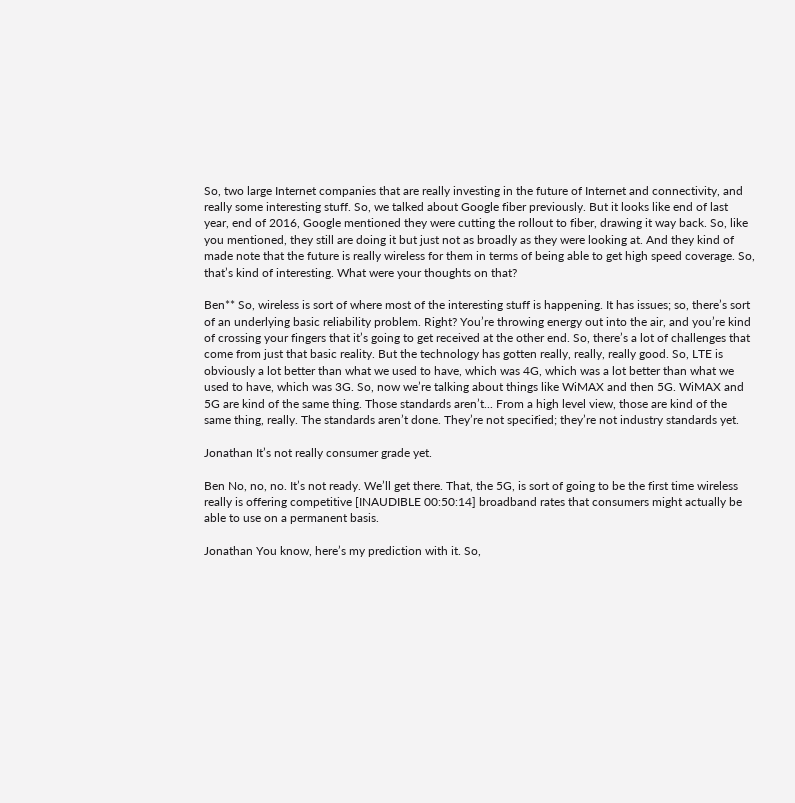So, two large Internet companies that are really investing in the future of Internet and connectivity, and really some interesting stuff. So, we talked about Google fiber previously. But it looks like end of last year, end of 2016, Google mentioned they were cutting the rollout to fiber, drawing it way back. So, like you mentioned, they still are doing it but just not as broadly as they were looking at. And they kind of made note that the future is really wireless for them in terms of being able to get high speed coverage. So, that’s kind of interesting. What were your thoughts on that?

Ben** So, wireless is sort of where most of the interesting stuff is happening. It has issues; so, there’s sort of an underlying basic reliability problem. Right? You’re throwing energy out into the air, and you’re kind of crossing your fingers that it’s going to get received at the other end. So, there’s a lot of challenges that come from just that basic reality. But the technology has gotten really, really, really good. So, LTE is obviously a lot better than what we used to have, which was 4G, which was a lot better than what we used to have, which was 3G. So, now we’re talking about things like WiMAX and then 5G. WiMAX and 5G are kind of the same thing. Those standards aren’t... From a high level view, those are kind of the same thing, really. The standards aren’t done. They’re not specified; they’re not industry standards yet.

Jonathan It’s not really consumer grade yet.

Ben No, no, no. It’s not ready. We’ll get there. That, the 5G, is sort of going to be the first time wireless really is offering competitive [INAUDIBLE 00:50:14] broadband rates that consumers might actually be able to use on a permanent basis.

Jonathan You know, here’s my prediction with it. So,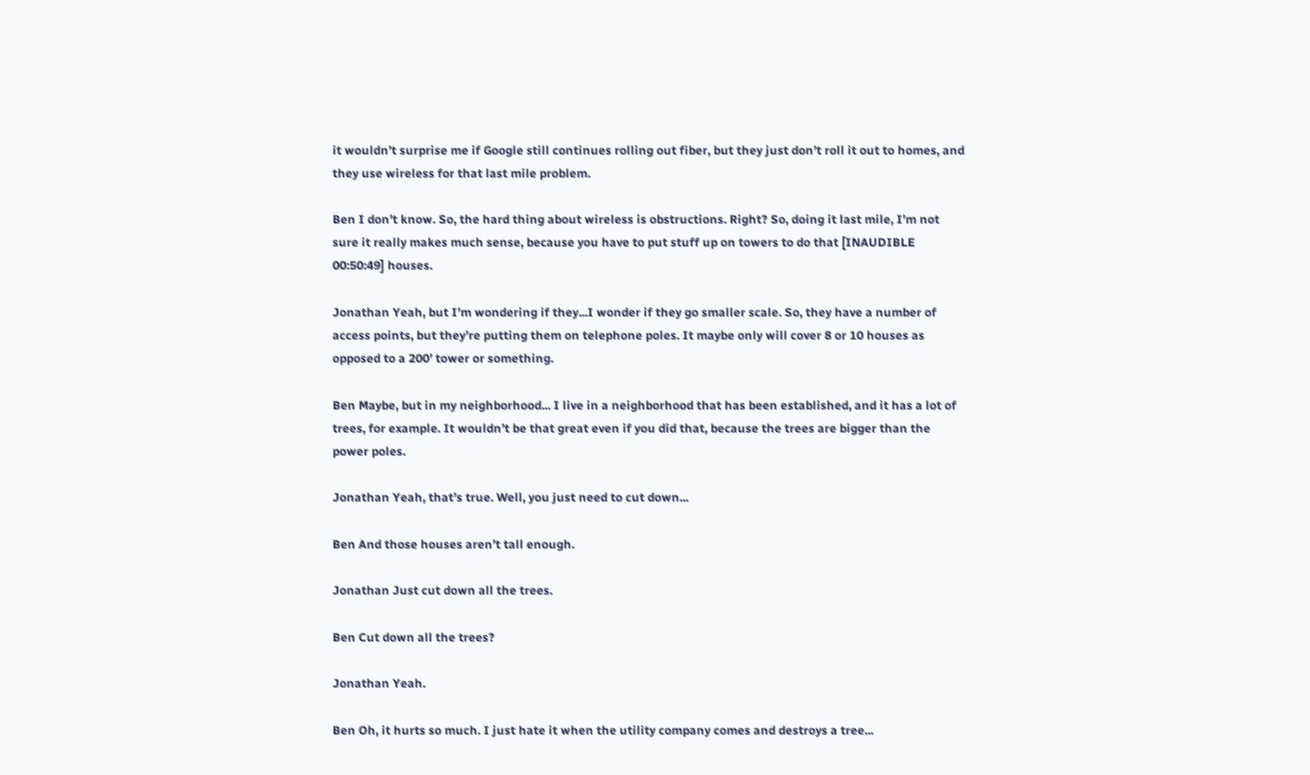it wouldn’t surprise me if Google still continues rolling out fiber, but they just don’t roll it out to homes, and they use wireless for that last mile problem.

Ben I don’t know. So, the hard thing about wireless is obstructions. Right? So, doing it last mile, I’m not sure it really makes much sense, because you have to put stuff up on towers to do that [INAUDIBLE 00:50:49] houses.

Jonathan Yeah, but I’m wondering if they...I wonder if they go smaller scale. So, they have a number of access points, but they’re putting them on telephone poles. It maybe only will cover 8 or 10 houses as opposed to a 200’ tower or something.

Ben Maybe, but in my neighborhood... I live in a neighborhood that has been established, and it has a lot of trees, for example. It wouldn’t be that great even if you did that, because the trees are bigger than the power poles.

Jonathan Yeah, that’s true. Well, you just need to cut down...

Ben And those houses aren’t tall enough.

Jonathan Just cut down all the trees.

Ben Cut down all the trees?

Jonathan Yeah.

Ben Oh, it hurts so much. I just hate it when the utility company comes and destroys a tree...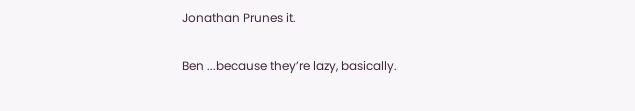Jonathan Prunes it.

Ben ...because they’re lazy, basically.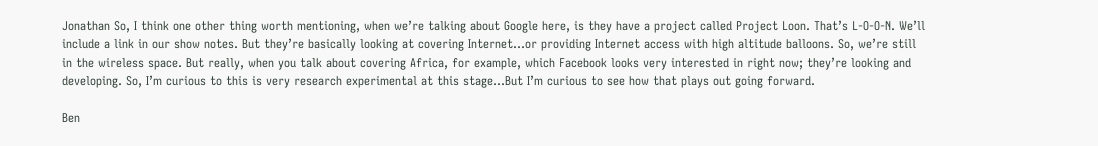Jonathan So, I think one other thing worth mentioning, when we’re talking about Google here, is they have a project called Project Loon. That’s L-O-O-N. We’ll include a link in our show notes. But they’re basically looking at covering Internet...or providing Internet access with high altitude balloons. So, we’re still in the wireless space. But really, when you talk about covering Africa, for example, which Facebook looks very interested in right now; they’re looking and developing. So, I’m curious to this is very research experimental at this stage...But I’m curious to see how that plays out going forward.

Ben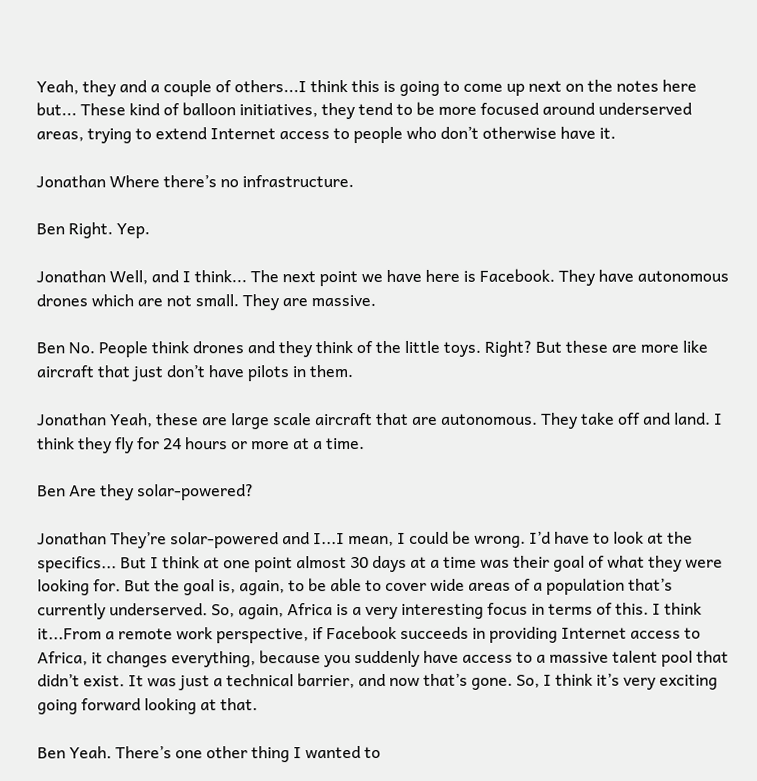Yeah, they and a couple of others...I think this is going to come up next on the notes here but... These kind of balloon initiatives, they tend to be more focused around underserved areas, trying to extend Internet access to people who don’t otherwise have it.

Jonathan Where there’s no infrastructure.

Ben Right. Yep.

Jonathan Well, and I think... The next point we have here is Facebook. They have autonomous drones which are not small. They are massive.

Ben No. People think drones and they think of the little toys. Right? But these are more like aircraft that just don’t have pilots in them.

Jonathan Yeah, these are large scale aircraft that are autonomous. They take off and land. I think they fly for 24 hours or more at a time.

Ben Are they solar-powered?

Jonathan They’re solar-powered and I...I mean, I could be wrong. I’d have to look at the specifics... But I think at one point almost 30 days at a time was their goal of what they were looking for. But the goal is, again, to be able to cover wide areas of a population that’s currently underserved. So, again, Africa is a very interesting focus in terms of this. I think it...From a remote work perspective, if Facebook succeeds in providing Internet access to Africa, it changes everything, because you suddenly have access to a massive talent pool that didn’t exist. It was just a technical barrier, and now that’s gone. So, I think it’s very exciting going forward looking at that.

Ben Yeah. There’s one other thing I wanted to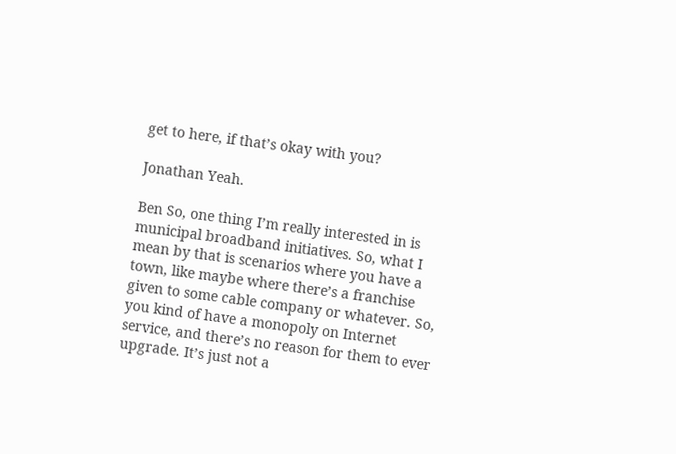get to here, if that’s okay with you?

Jonathan Yeah.

Ben So, one thing I’m really interested in is municipal broadband initiatives. So, what I mean by that is scenarios where you have a town, like maybe where there’s a franchise given to some cable company or whatever. So, you kind of have a monopoly on Internet service, and there’s no reason for them to ever upgrade. It’s just not a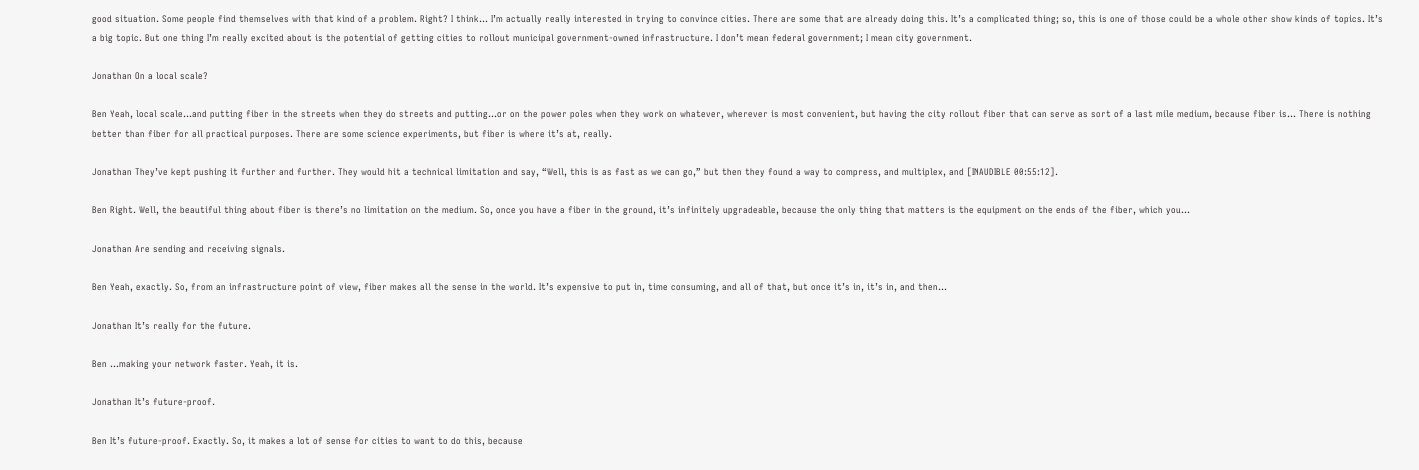good situation. Some people find themselves with that kind of a problem. Right? I think... I’m actually really interested in trying to convince cities. There are some that are already doing this. It’s a complicated thing; so, this is one of those could be a whole other show kinds of topics. It’s a big topic. But one thing I’m really excited about is the potential of getting cities to rollout municipal government-owned infrastructure. I don’t mean federal government; I mean city government.

Jonathan On a local scale?

Ben Yeah, local scale...and putting fiber in the streets when they do streets and putting...or on the power poles when they work on whatever, wherever is most convenient, but having the city rollout fiber that can serve as sort of a last mile medium, because fiber is... There is nothing better than fiber for all practical purposes. There are some science experiments, but fiber is where it’s at, really.

Jonathan They’ve kept pushing it further and further. They would hit a technical limitation and say, “Well, this is as fast as we can go,” but then they found a way to compress, and multiplex, and [INAUDIBLE 00:55:12].

Ben Right. Well, the beautiful thing about fiber is there’s no limitation on the medium. So, once you have a fiber in the ground, it’s infinitely upgradeable, because the only thing that matters is the equipment on the ends of the fiber, which you...

Jonathan Are sending and receiving signals.

Ben Yeah, exactly. So, from an infrastructure point of view, fiber makes all the sense in the world. It’s expensive to put in, time consuming, and all of that, but once it’s in, it’s in, and then...

Jonathan It’s really for the future.

Ben ...making your network faster. Yeah, it is.

Jonathan It’s future-proof.

Ben It’s future-proof. Exactly. So, it makes a lot of sense for cities to want to do this, because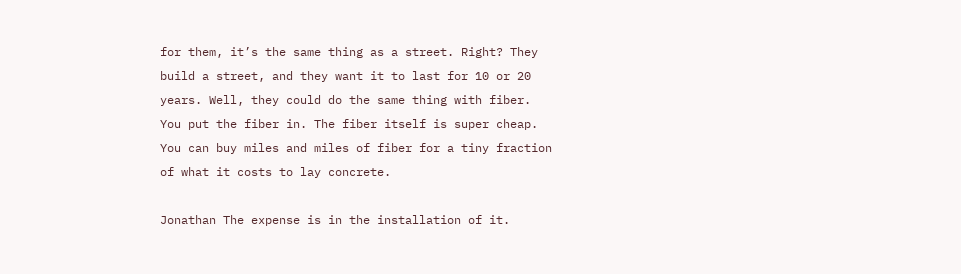for them, it’s the same thing as a street. Right? They build a street, and they want it to last for 10 or 20 years. Well, they could do the same thing with fiber. You put the fiber in. The fiber itself is super cheap. You can buy miles and miles of fiber for a tiny fraction of what it costs to lay concrete.

Jonathan The expense is in the installation of it.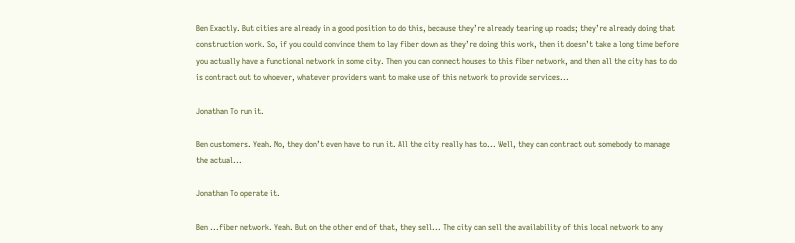Ben Exactly. But cities are already in a good position to do this, because they’re already tearing up roads; they’re already doing that construction work. So, if you could convince them to lay fiber down as they’re doing this work, then it doesn’t take a long time before you actually have a functional network in some city. Then you can connect houses to this fiber network, and then all the city has to do is contract out to whoever, whatever providers want to make use of this network to provide services...

Jonathan To run it.

Ben customers. Yeah. No, they don’t even have to run it. All the city really has to... Well, they can contract out somebody to manage the actual...

Jonathan To operate it.

Ben ...fiber network. Yeah. But on the other end of that, they sell... The city can sell the availability of this local network to any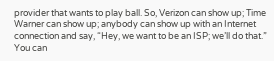provider that wants to play ball. So, Verizon can show up; Time Warner can show up; anybody can show up with an Internet connection and say, “Hey, we want to be an ISP; we’ll do that.” You can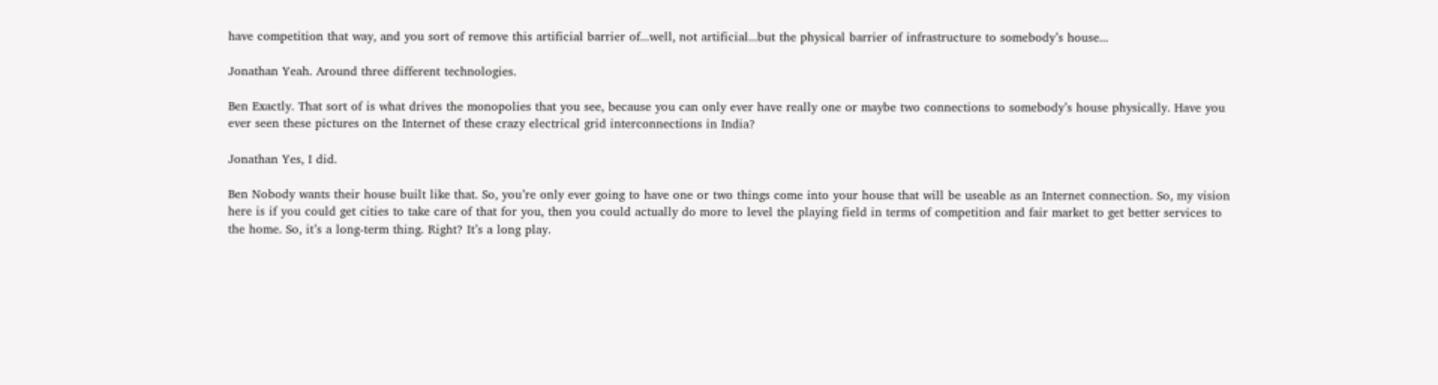have competition that way, and you sort of remove this artificial barrier of...well, not artificial...but the physical barrier of infrastructure to somebody’s house...

Jonathan Yeah. Around three different technologies.

Ben Exactly. That sort of is what drives the monopolies that you see, because you can only ever have really one or maybe two connections to somebody’s house physically. Have you ever seen these pictures on the Internet of these crazy electrical grid interconnections in India?

Jonathan Yes, I did.

Ben Nobody wants their house built like that. So, you’re only ever going to have one or two things come into your house that will be useable as an Internet connection. So, my vision here is if you could get cities to take care of that for you, then you could actually do more to level the playing field in terms of competition and fair market to get better services to the home. So, it’s a long-term thing. Right? It’s a long play.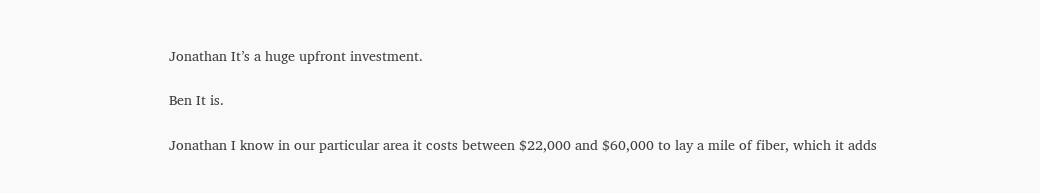Jonathan It’s a huge upfront investment.

Ben It is.

Jonathan I know in our particular area it costs between $22,000 and $60,000 to lay a mile of fiber, which it adds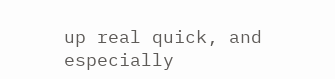up real quick, and especially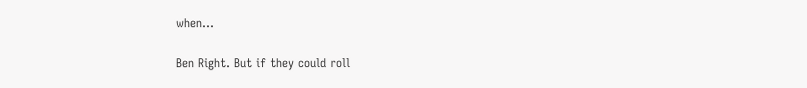when...

Ben Right. But if they could roll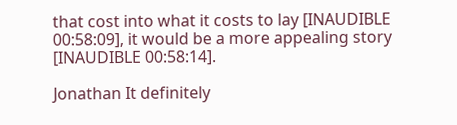that cost into what it costs to lay [INAUDIBLE 00:58:09], it would be a more appealing story [INAUDIBLE 00:58:14].

Jonathan It definitely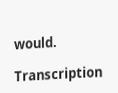would.

Transcription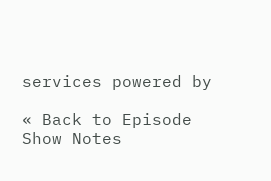services powered by

« Back to Episode Show Notes